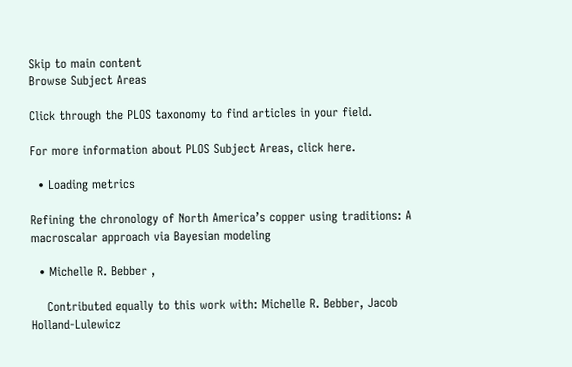Skip to main content
Browse Subject Areas

Click through the PLOS taxonomy to find articles in your field.

For more information about PLOS Subject Areas, click here.

  • Loading metrics

Refining the chronology of North America’s copper using traditions: A macroscalar approach via Bayesian modeling

  • Michelle R. Bebber ,

    Contributed equally to this work with: Michelle R. Bebber, Jacob Holland-Lulewicz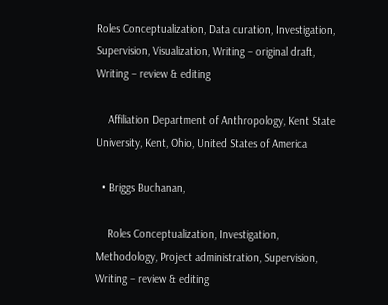Roles Conceptualization, Data curation, Investigation, Supervision, Visualization, Writing – original draft, Writing – review & editing

    Affiliation Department of Anthropology, Kent State University, Kent, Ohio, United States of America

  • Briggs Buchanan,

    Roles Conceptualization, Investigation, Methodology, Project administration, Supervision, Writing – review & editing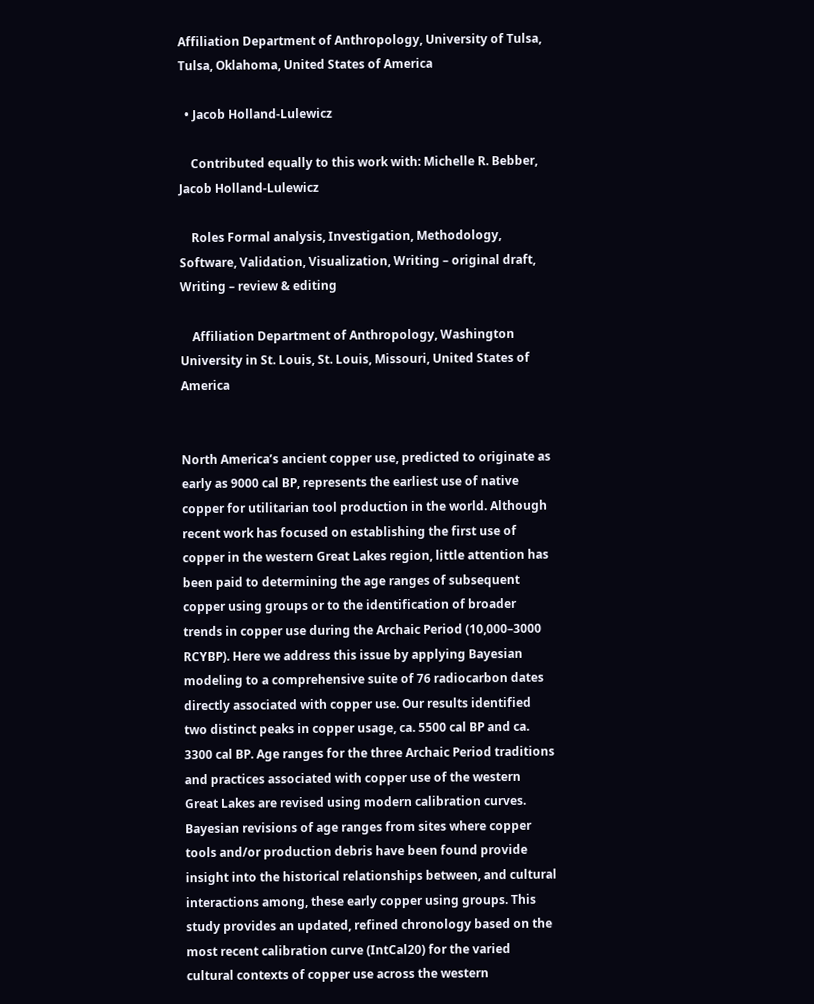Affiliation Department of Anthropology, University of Tulsa, Tulsa, Oklahoma, United States of America

  • Jacob Holland-Lulewicz

    Contributed equally to this work with: Michelle R. Bebber, Jacob Holland-Lulewicz

    Roles Formal analysis, Investigation, Methodology, Software, Validation, Visualization, Writing – original draft, Writing – review & editing

    Affiliation Department of Anthropology, Washington University in St. Louis, St. Louis, Missouri, United States of America


North America’s ancient copper use, predicted to originate as early as 9000 cal BP, represents the earliest use of native copper for utilitarian tool production in the world. Although recent work has focused on establishing the first use of copper in the western Great Lakes region, little attention has been paid to determining the age ranges of subsequent copper using groups or to the identification of broader trends in copper use during the Archaic Period (10,000–3000 RCYBP). Here we address this issue by applying Bayesian modeling to a comprehensive suite of 76 radiocarbon dates directly associated with copper use. Our results identified two distinct peaks in copper usage, ca. 5500 cal BP and ca. 3300 cal BP. Age ranges for the three Archaic Period traditions and practices associated with copper use of the western Great Lakes are revised using modern calibration curves. Bayesian revisions of age ranges from sites where copper tools and/or production debris have been found provide insight into the historical relationships between, and cultural interactions among, these early copper using groups. This study provides an updated, refined chronology based on the most recent calibration curve (IntCal20) for the varied cultural contexts of copper use across the western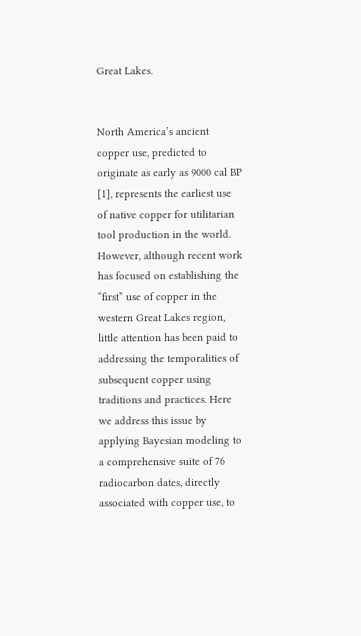Great Lakes.


North America’s ancient copper use, predicted to originate as early as 9000 cal BP [1], represents the earliest use of native copper for utilitarian tool production in the world. However, although recent work has focused on establishing the “first” use of copper in the western Great Lakes region, little attention has been paid to addressing the temporalities of subsequent copper using traditions and practices. Here we address this issue by applying Bayesian modeling to a comprehensive suite of 76 radiocarbon dates, directly associated with copper use, to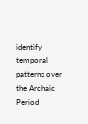identify temporal patterns over the Archaic Period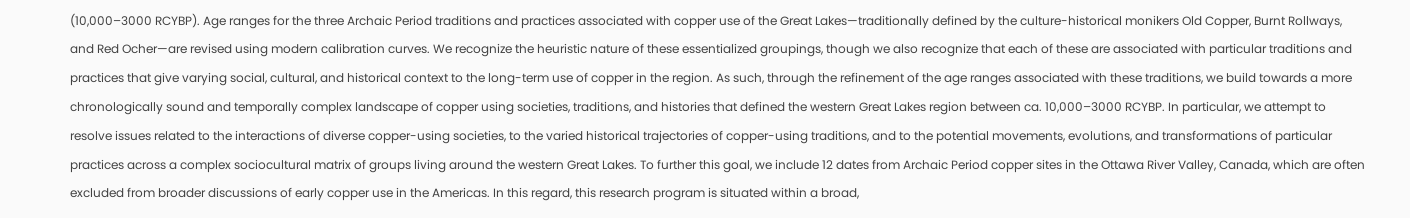(10,000–3000 RCYBP). Age ranges for the three Archaic Period traditions and practices associated with copper use of the Great Lakes—traditionally defined by the culture-historical monikers Old Copper, Burnt Rollways, and Red Ocher—are revised using modern calibration curves. We recognize the heuristic nature of these essentialized groupings, though we also recognize that each of these are associated with particular traditions and practices that give varying social, cultural, and historical context to the long-term use of copper in the region. As such, through the refinement of the age ranges associated with these traditions, we build towards a more chronologically sound and temporally complex landscape of copper using societies, traditions, and histories that defined the western Great Lakes region between ca. 10,000–3000 RCYBP. In particular, we attempt to resolve issues related to the interactions of diverse copper-using societies, to the varied historical trajectories of copper-using traditions, and to the potential movements, evolutions, and transformations of particular practices across a complex sociocultural matrix of groups living around the western Great Lakes. To further this goal, we include 12 dates from Archaic Period copper sites in the Ottawa River Valley, Canada, which are often excluded from broader discussions of early copper use in the Americas. In this regard, this research program is situated within a broad,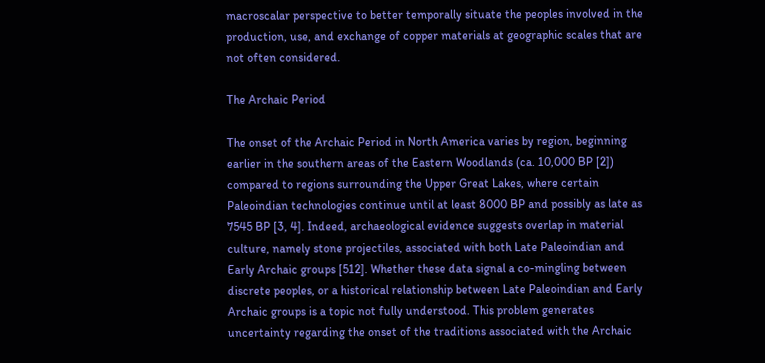macroscalar perspective to better temporally situate the peoples involved in the production, use, and exchange of copper materials at geographic scales that are not often considered.

The Archaic Period

The onset of the Archaic Period in North America varies by region, beginning earlier in the southern areas of the Eastern Woodlands (ca. 10,000 BP [2]) compared to regions surrounding the Upper Great Lakes, where certain Paleoindian technologies continue until at least 8000 BP and possibly as late as 7545 BP [3, 4]. Indeed, archaeological evidence suggests overlap in material culture, namely stone projectiles, associated with both Late Paleoindian and Early Archaic groups [512]. Whether these data signal a co-mingling between discrete peoples, or a historical relationship between Late Paleoindian and Early Archaic groups is a topic not fully understood. This problem generates uncertainty regarding the onset of the traditions associated with the Archaic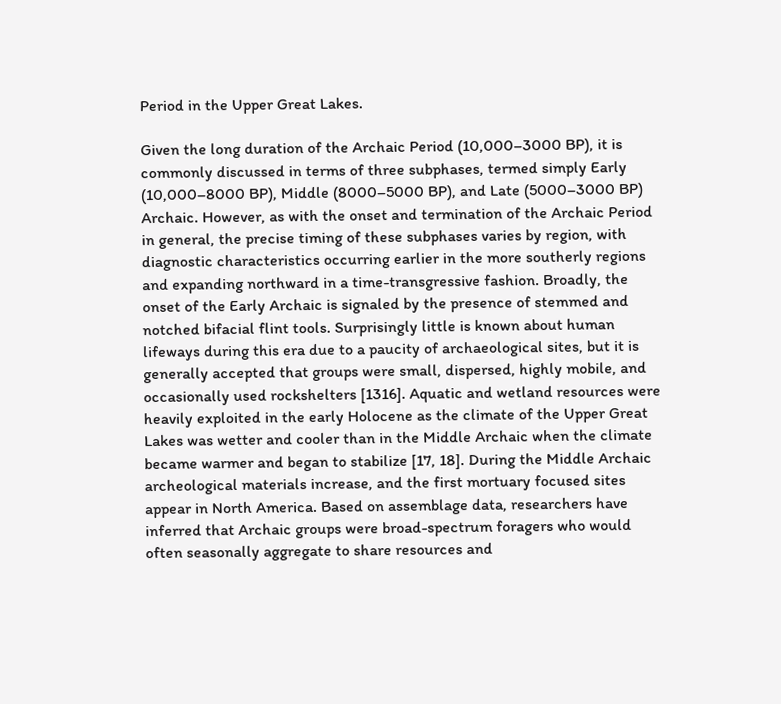Period in the Upper Great Lakes.

Given the long duration of the Archaic Period (10,000–3000 BP), it is commonly discussed in terms of three subphases, termed simply Early (10,000–8000 BP), Middle (8000–5000 BP), and Late (5000–3000 BP) Archaic. However, as with the onset and termination of the Archaic Period in general, the precise timing of these subphases varies by region, with diagnostic characteristics occurring earlier in the more southerly regions and expanding northward in a time-transgressive fashion. Broadly, the onset of the Early Archaic is signaled by the presence of stemmed and notched bifacial flint tools. Surprisingly little is known about human lifeways during this era due to a paucity of archaeological sites, but it is generally accepted that groups were small, dispersed, highly mobile, and occasionally used rockshelters [1316]. Aquatic and wetland resources were heavily exploited in the early Holocene as the climate of the Upper Great Lakes was wetter and cooler than in the Middle Archaic when the climate became warmer and began to stabilize [17, 18]. During the Middle Archaic archeological materials increase, and the first mortuary focused sites appear in North America. Based on assemblage data, researchers have inferred that Archaic groups were broad-spectrum foragers who would often seasonally aggregate to share resources and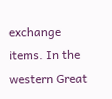exchange items. In the western Great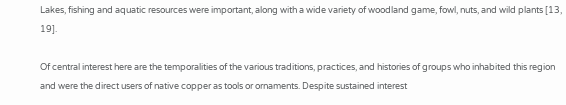Lakes, fishing and aquatic resources were important, along with a wide variety of woodland game, fowl, nuts, and wild plants [13, 19].

Of central interest here are the temporalities of the various traditions, practices, and histories of groups who inhabited this region and were the direct users of native copper as tools or ornaments. Despite sustained interest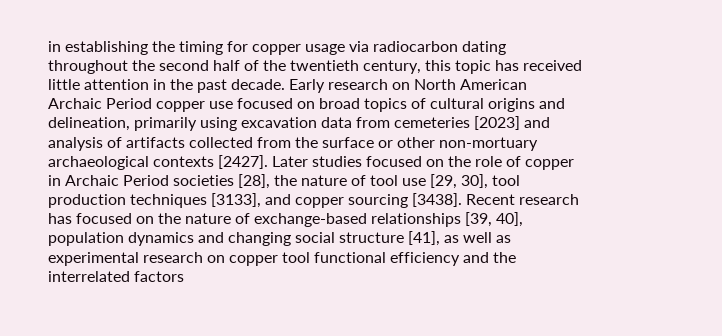in establishing the timing for copper usage via radiocarbon dating throughout the second half of the twentieth century, this topic has received little attention in the past decade. Early research on North American Archaic Period copper use focused on broad topics of cultural origins and delineation, primarily using excavation data from cemeteries [2023] and analysis of artifacts collected from the surface or other non-mortuary archaeological contexts [2427]. Later studies focused on the role of copper in Archaic Period societies [28], the nature of tool use [29, 30], tool production techniques [3133], and copper sourcing [3438]. Recent research has focused on the nature of exchange-based relationships [39, 40], population dynamics and changing social structure [41], as well as experimental research on copper tool functional efficiency and the interrelated factors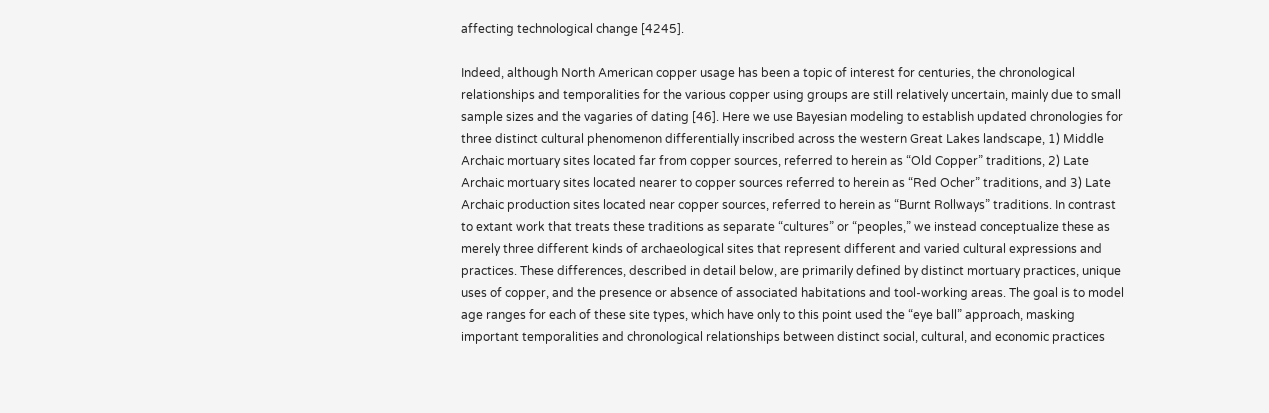affecting technological change [4245].

Indeed, although North American copper usage has been a topic of interest for centuries, the chronological relationships and temporalities for the various copper using groups are still relatively uncertain, mainly due to small sample sizes and the vagaries of dating [46]. Here we use Bayesian modeling to establish updated chronologies for three distinct cultural phenomenon differentially inscribed across the western Great Lakes landscape, 1) Middle Archaic mortuary sites located far from copper sources, referred to herein as “Old Copper” traditions, 2) Late Archaic mortuary sites located nearer to copper sources referred to herein as “Red Ocher” traditions, and 3) Late Archaic production sites located near copper sources, referred to herein as “Burnt Rollways” traditions. In contrast to extant work that treats these traditions as separate “cultures” or “peoples,” we instead conceptualize these as merely three different kinds of archaeological sites that represent different and varied cultural expressions and practices. These differences, described in detail below, are primarily defined by distinct mortuary practices, unique uses of copper, and the presence or absence of associated habitations and tool-working areas. The goal is to model age ranges for each of these site types, which have only to this point used the “eye ball” approach, masking important temporalities and chronological relationships between distinct social, cultural, and economic practices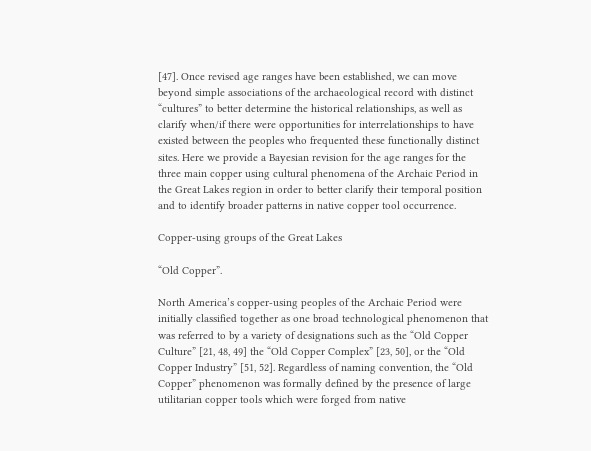[47]. Once revised age ranges have been established, we can move beyond simple associations of the archaeological record with distinct “cultures” to better determine the historical relationships, as well as clarify when/if there were opportunities for interrelationships to have existed between the peoples who frequented these functionally distinct sites. Here we provide a Bayesian revision for the age ranges for the three main copper using cultural phenomena of the Archaic Period in the Great Lakes region in order to better clarify their temporal position and to identify broader patterns in native copper tool occurrence.

Copper-using groups of the Great Lakes

“Old Copper”.

North America’s copper-using peoples of the Archaic Period were initially classified together as one broad technological phenomenon that was referred to by a variety of designations such as the “Old Copper Culture” [21, 48, 49] the “Old Copper Complex” [23, 50], or the “Old Copper Industry” [51, 52]. Regardless of naming convention, the “Old Copper” phenomenon was formally defined by the presence of large utilitarian copper tools which were forged from native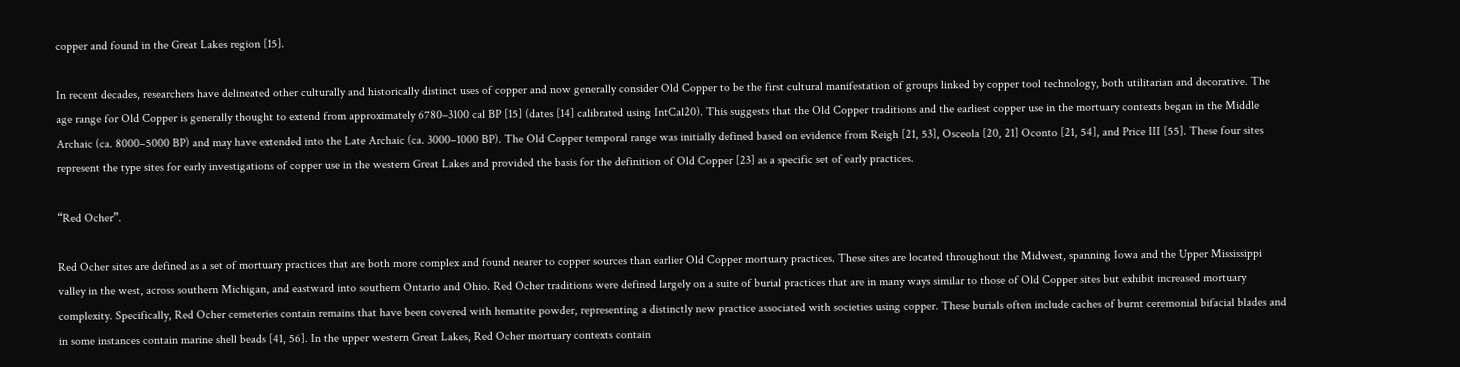copper and found in the Great Lakes region [15].

In recent decades, researchers have delineated other culturally and historically distinct uses of copper and now generally consider Old Copper to be the first cultural manifestation of groups linked by copper tool technology, both utilitarian and decorative. The age range for Old Copper is generally thought to extend from approximately 6780–3100 cal BP [15] (dates [14] calibrated using IntCal20). This suggests that the Old Copper traditions and the earliest copper use in the mortuary contexts began in the Middle Archaic (ca. 8000–5000 BP) and may have extended into the Late Archaic (ca. 3000–1000 BP). The Old Copper temporal range was initially defined based on evidence from Reigh [21, 53], Osceola [20, 21] Oconto [21, 54], and Price III [55]. These four sites represent the type sites for early investigations of copper use in the western Great Lakes and provided the basis for the definition of Old Copper [23] as a specific set of early practices.

“Red Ocher”.

Red Ocher sites are defined as a set of mortuary practices that are both more complex and found nearer to copper sources than earlier Old Copper mortuary practices. These sites are located throughout the Midwest, spanning Iowa and the Upper Mississippi valley in the west, across southern Michigan, and eastward into southern Ontario and Ohio. Red Ocher traditions were defined largely on a suite of burial practices that are in many ways similar to those of Old Copper sites but exhibit increased mortuary complexity. Specifically, Red Ocher cemeteries contain remains that have been covered with hematite powder, representing a distinctly new practice associated with societies using copper. These burials often include caches of burnt ceremonial bifacial blades and in some instances contain marine shell beads [41, 56]. In the upper western Great Lakes, Red Ocher mortuary contexts contain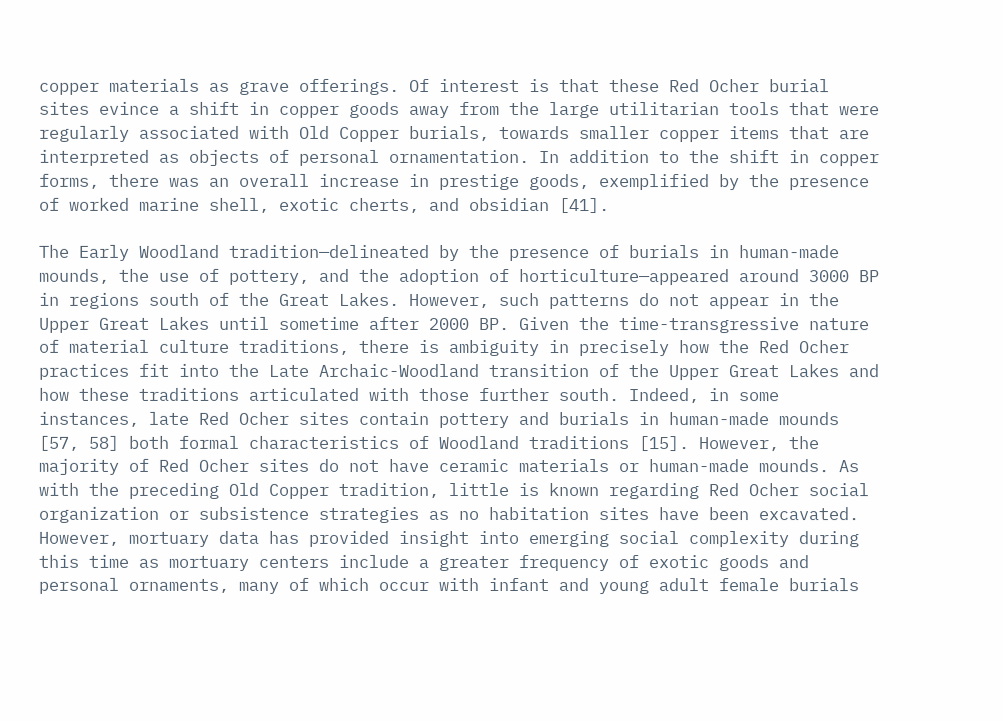copper materials as grave offerings. Of interest is that these Red Ocher burial sites evince a shift in copper goods away from the large utilitarian tools that were regularly associated with Old Copper burials, towards smaller copper items that are interpreted as objects of personal ornamentation. In addition to the shift in copper forms, there was an overall increase in prestige goods, exemplified by the presence of worked marine shell, exotic cherts, and obsidian [41].

The Early Woodland tradition—delineated by the presence of burials in human-made mounds, the use of pottery, and the adoption of horticulture—appeared around 3000 BP in regions south of the Great Lakes. However, such patterns do not appear in the Upper Great Lakes until sometime after 2000 BP. Given the time-transgressive nature of material culture traditions, there is ambiguity in precisely how the Red Ocher practices fit into the Late Archaic-Woodland transition of the Upper Great Lakes and how these traditions articulated with those further south. Indeed, in some instances, late Red Ocher sites contain pottery and burials in human-made mounds [57, 58] both formal characteristics of Woodland traditions [15]. However, the majority of Red Ocher sites do not have ceramic materials or human-made mounds. As with the preceding Old Copper tradition, little is known regarding Red Ocher social organization or subsistence strategies as no habitation sites have been excavated. However, mortuary data has provided insight into emerging social complexity during this time as mortuary centers include a greater frequency of exotic goods and personal ornaments, many of which occur with infant and young adult female burials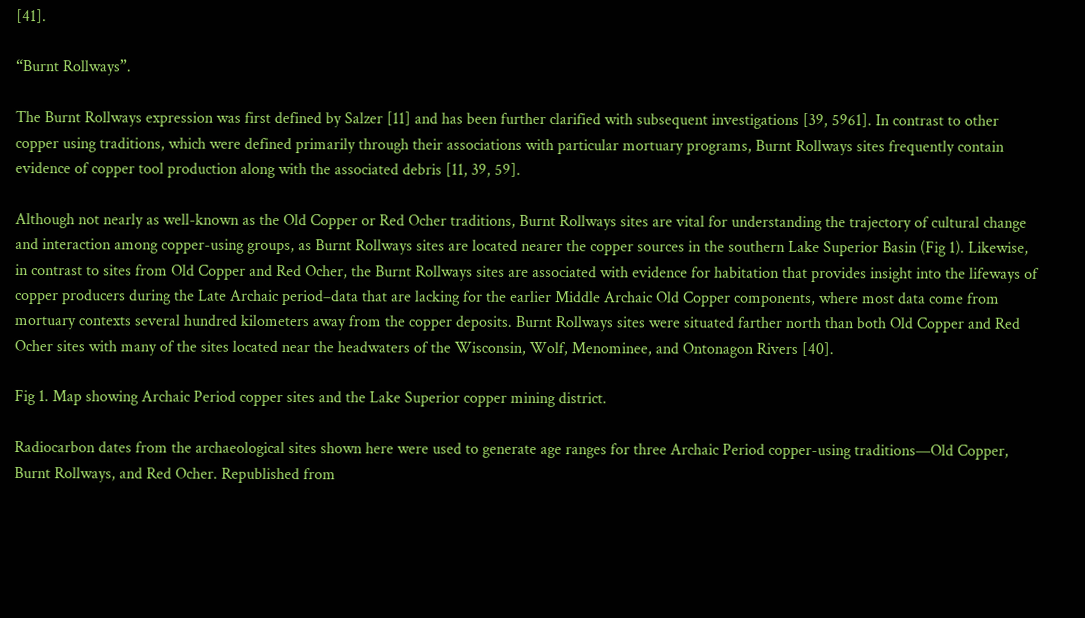[41].

“Burnt Rollways”.

The Burnt Rollways expression was first defined by Salzer [11] and has been further clarified with subsequent investigations [39, 5961]. In contrast to other copper using traditions, which were defined primarily through their associations with particular mortuary programs, Burnt Rollways sites frequently contain evidence of copper tool production along with the associated debris [11, 39, 59].

Although not nearly as well-known as the Old Copper or Red Ocher traditions, Burnt Rollways sites are vital for understanding the trajectory of cultural change and interaction among copper-using groups, as Burnt Rollways sites are located nearer the copper sources in the southern Lake Superior Basin (Fig 1). Likewise, in contrast to sites from Old Copper and Red Ocher, the Burnt Rollways sites are associated with evidence for habitation that provides insight into the lifeways of copper producers during the Late Archaic period–data that are lacking for the earlier Middle Archaic Old Copper components, where most data come from mortuary contexts several hundred kilometers away from the copper deposits. Burnt Rollways sites were situated farther north than both Old Copper and Red Ocher sites with many of the sites located near the headwaters of the Wisconsin, Wolf, Menominee, and Ontonagon Rivers [40].

Fig 1. Map showing Archaic Period copper sites and the Lake Superior copper mining district.

Radiocarbon dates from the archaeological sites shown here were used to generate age ranges for three Archaic Period copper-using traditions—Old Copper, Burnt Rollways, and Red Ocher. Republished from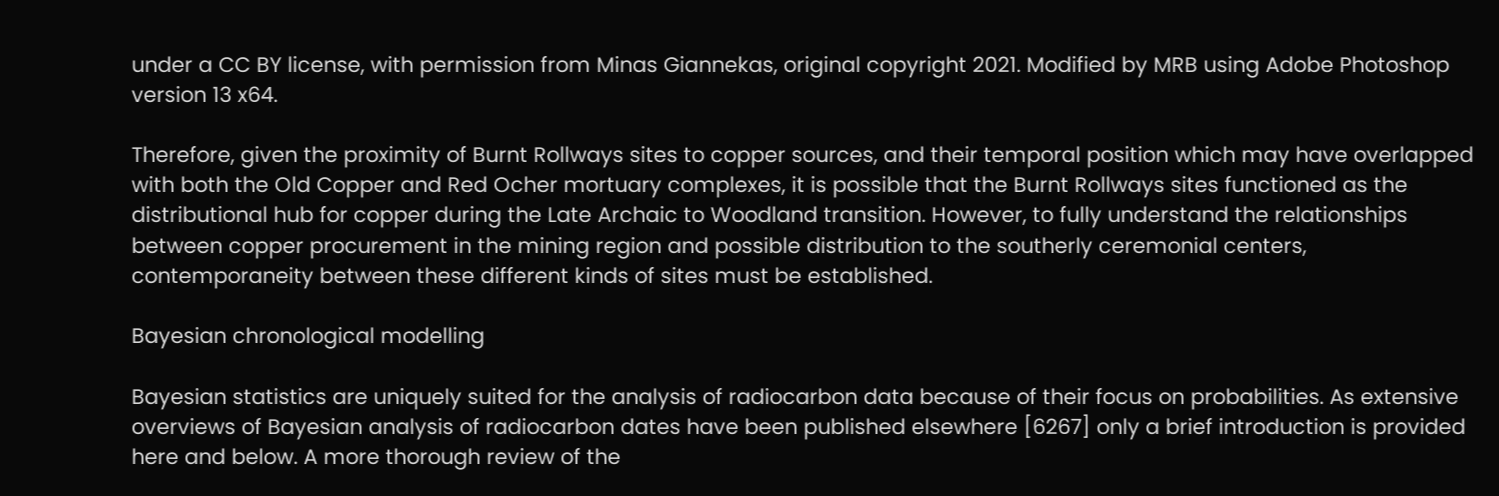under a CC BY license, with permission from Minas Giannekas, original copyright 2021. Modified by MRB using Adobe Photoshop version 13 x64.

Therefore, given the proximity of Burnt Rollways sites to copper sources, and their temporal position which may have overlapped with both the Old Copper and Red Ocher mortuary complexes, it is possible that the Burnt Rollways sites functioned as the distributional hub for copper during the Late Archaic to Woodland transition. However, to fully understand the relationships between copper procurement in the mining region and possible distribution to the southerly ceremonial centers, contemporaneity between these different kinds of sites must be established.

Bayesian chronological modelling

Bayesian statistics are uniquely suited for the analysis of radiocarbon data because of their focus on probabilities. As extensive overviews of Bayesian analysis of radiocarbon dates have been published elsewhere [6267] only a brief introduction is provided here and below. A more thorough review of the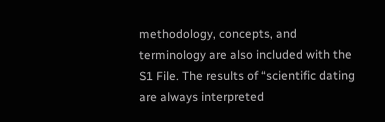methodology, concepts, and terminology are also included with the S1 File. The results of “scientific dating are always interpreted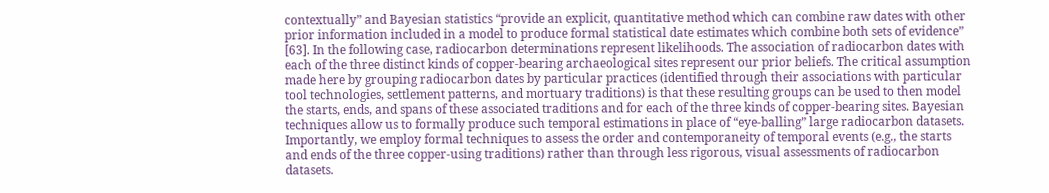contextually” and Bayesian statistics “provide an explicit, quantitative method which can combine raw dates with other prior information included in a model to produce formal statistical date estimates which combine both sets of evidence” [63]. In the following case, radiocarbon determinations represent likelihoods. The association of radiocarbon dates with each of the three distinct kinds of copper-bearing archaeological sites represent our prior beliefs. The critical assumption made here by grouping radiocarbon dates by particular practices (identified through their associations with particular tool technologies, settlement patterns, and mortuary traditions) is that these resulting groups can be used to then model the starts, ends, and spans of these associated traditions and for each of the three kinds of copper-bearing sites. Bayesian techniques allow us to formally produce such temporal estimations in place of “eye-balling” large radiocarbon datasets. Importantly, we employ formal techniques to assess the order and contemporaneity of temporal events (e.g., the starts and ends of the three copper-using traditions) rather than through less rigorous, visual assessments of radiocarbon datasets.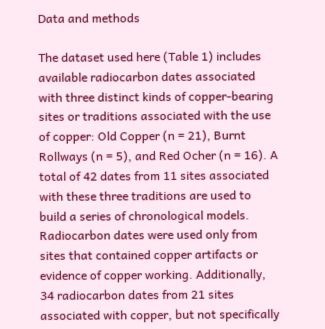Data and methods

The dataset used here (Table 1) includes available radiocarbon dates associated with three distinct kinds of copper-bearing sites or traditions associated with the use of copper: Old Copper (n = 21), Burnt Rollways (n = 5), and Red Ocher (n = 16). A total of 42 dates from 11 sites associated with these three traditions are used to build a series of chronological models. Radiocarbon dates were used only from sites that contained copper artifacts or evidence of copper working. Additionally, 34 radiocarbon dates from 21 sites associated with copper, but not specifically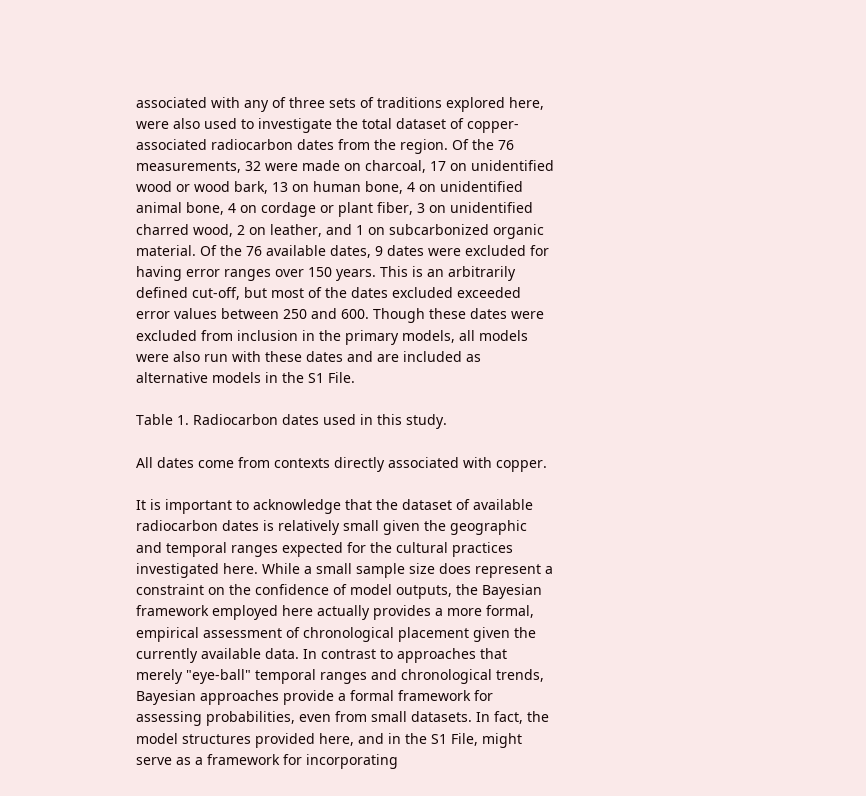associated with any of three sets of traditions explored here, were also used to investigate the total dataset of copper-associated radiocarbon dates from the region. Of the 76 measurements, 32 were made on charcoal, 17 on unidentified wood or wood bark, 13 on human bone, 4 on unidentified animal bone, 4 on cordage or plant fiber, 3 on unidentified charred wood, 2 on leather, and 1 on subcarbonized organic material. Of the 76 available dates, 9 dates were excluded for having error ranges over 150 years. This is an arbitrarily defined cut-off, but most of the dates excluded exceeded error values between 250 and 600. Though these dates were excluded from inclusion in the primary models, all models were also run with these dates and are included as alternative models in the S1 File.

Table 1. Radiocarbon dates used in this study.

All dates come from contexts directly associated with copper.

It is important to acknowledge that the dataset of available radiocarbon dates is relatively small given the geographic and temporal ranges expected for the cultural practices investigated here. While a small sample size does represent a constraint on the confidence of model outputs, the Bayesian framework employed here actually provides a more formal, empirical assessment of chronological placement given the currently available data. In contrast to approaches that merely "eye-ball" temporal ranges and chronological trends, Bayesian approaches provide a formal framework for assessing probabilities, even from small datasets. In fact, the model structures provided here, and in the S1 File, might serve as a framework for incorporating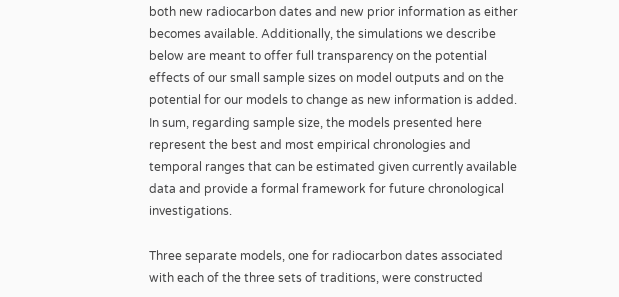both new radiocarbon dates and new prior information as either becomes available. Additionally, the simulations we describe below are meant to offer full transparency on the potential effects of our small sample sizes on model outputs and on the potential for our models to change as new information is added. In sum, regarding sample size, the models presented here represent the best and most empirical chronologies and temporal ranges that can be estimated given currently available data and provide a formal framework for future chronological investigations.

Three separate models, one for radiocarbon dates associated with each of the three sets of traditions, were constructed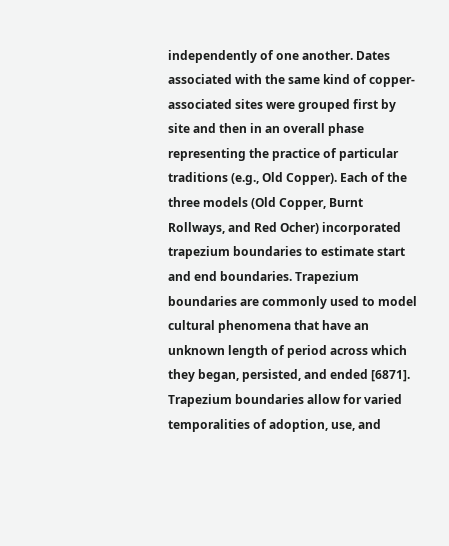independently of one another. Dates associated with the same kind of copper-associated sites were grouped first by site and then in an overall phase representing the practice of particular traditions (e.g., Old Copper). Each of the three models (Old Copper, Burnt Rollways, and Red Ocher) incorporated trapezium boundaries to estimate start and end boundaries. Trapezium boundaries are commonly used to model cultural phenomena that have an unknown length of period across which they began, persisted, and ended [6871]. Trapezium boundaries allow for varied temporalities of adoption, use, and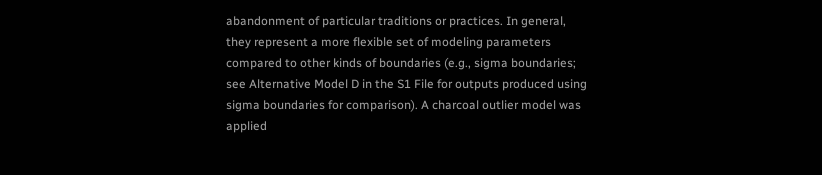abandonment of particular traditions or practices. In general, they represent a more flexible set of modeling parameters compared to other kinds of boundaries (e.g., sigma boundaries; see Alternative Model D in the S1 File for outputs produced using sigma boundaries for comparison). A charcoal outlier model was applied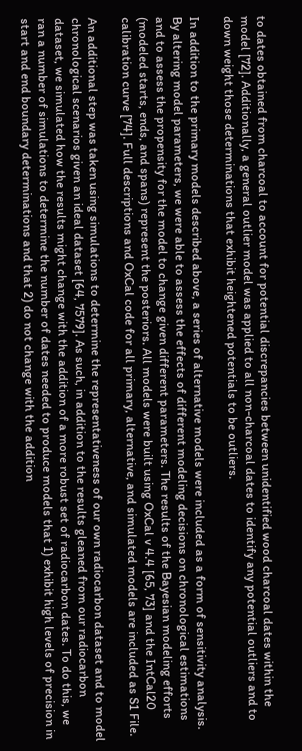to dates obtained from charcoal to account for potential discrepancies between unidentified wood charcoal dates within the model [72]. Additionally, a general outlier model was applied to all non-charcoal dates to identify any potential outliers and to down weight those determinations that exhibit heightened potentials to be outliers.

In addition to the primary models described above, a series of alternative models were included as a form of sensitivity analysis. By altering model parameters, we were able to assess the effects of different modeling decisions on chronological estimations and to assess the propensity for the model to change given different parameters. The results of the Bayesian modeling efforts (modeled starts, ends, and spans) represent the posteriors. All models were built using OxCal v 4.4 [65, 73] and the IntCal20 calibration curve [74]. Full descriptions and OxCal code for all primary, alternative, and simulated models are included as S1 File.

An additional step was taken using simulations to determine the representativeness of our own radiocarbon dataset and to model chronological scenarios given an ideal dataset [64, 7579]. As such, in addition to the results gleaned from our radiocarbon dataset, we simulated how the results might change with the addition of a more robust set of radiocarbon dates. To do this, we ran a number of simulations to determine the number of dates needed to produce models that 1) exhibit high levels of precision in start and end boundary determinations and that 2) do not change with the addition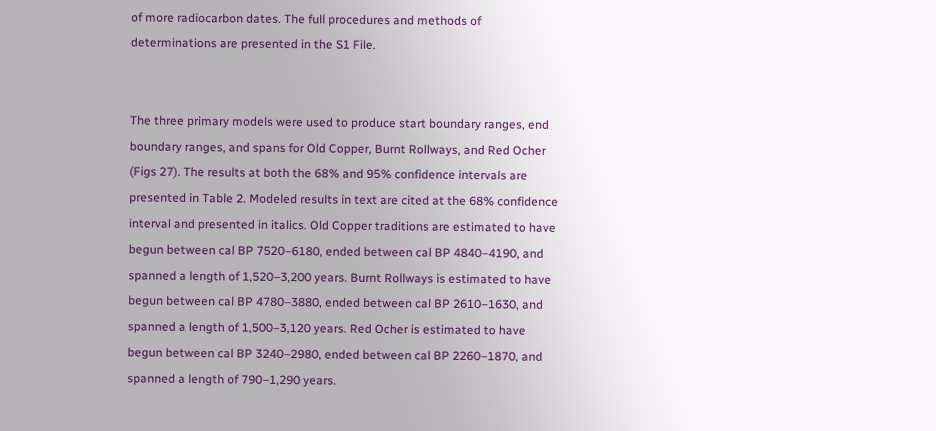of more radiocarbon dates. The full procedures and methods of determinations are presented in the S1 File.


The three primary models were used to produce start boundary ranges, end boundary ranges, and spans for Old Copper, Burnt Rollways, and Red Ocher (Figs 27). The results at both the 68% and 95% confidence intervals are presented in Table 2. Modeled results in text are cited at the 68% confidence interval and presented in italics. Old Copper traditions are estimated to have begun between cal BP 7520–6180, ended between cal BP 4840–4190, and spanned a length of 1,520–3,200 years. Burnt Rollways is estimated to have begun between cal BP 4780–3880, ended between cal BP 2610–1630, and spanned a length of 1,500–3,120 years. Red Ocher is estimated to have begun between cal BP 3240–2980, ended between cal BP 2260–1870, and spanned a length of 790–1,290 years.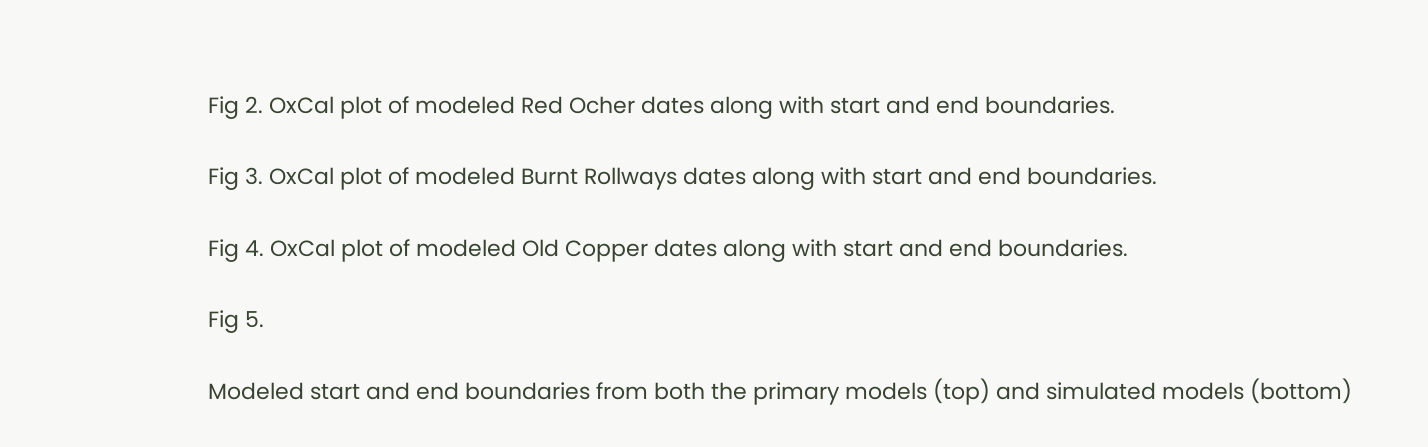Fig 2. OxCal plot of modeled Red Ocher dates along with start and end boundaries.

Fig 3. OxCal plot of modeled Burnt Rollways dates along with start and end boundaries.

Fig 4. OxCal plot of modeled Old Copper dates along with start and end boundaries.

Fig 5.

Modeled start and end boundaries from both the primary models (top) and simulated models (bottom)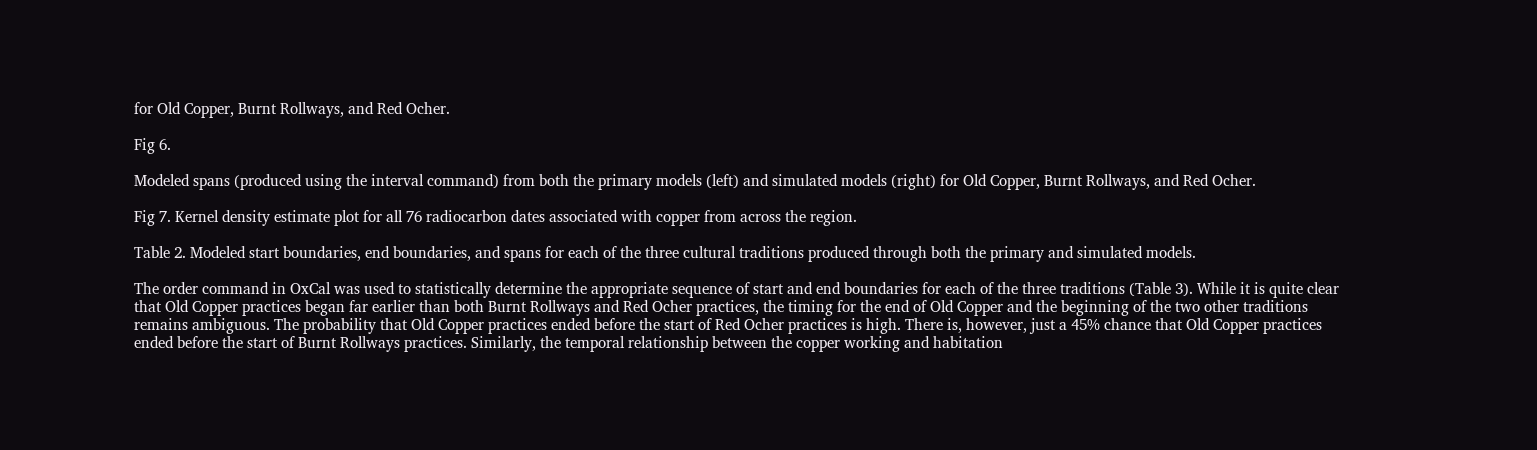for Old Copper, Burnt Rollways, and Red Ocher.

Fig 6.

Modeled spans (produced using the interval command) from both the primary models (left) and simulated models (right) for Old Copper, Burnt Rollways, and Red Ocher.

Fig 7. Kernel density estimate plot for all 76 radiocarbon dates associated with copper from across the region.

Table 2. Modeled start boundaries, end boundaries, and spans for each of the three cultural traditions produced through both the primary and simulated models.

The order command in OxCal was used to statistically determine the appropriate sequence of start and end boundaries for each of the three traditions (Table 3). While it is quite clear that Old Copper practices began far earlier than both Burnt Rollways and Red Ocher practices, the timing for the end of Old Copper and the beginning of the two other traditions remains ambiguous. The probability that Old Copper practices ended before the start of Red Ocher practices is high. There is, however, just a 45% chance that Old Copper practices ended before the start of Burnt Rollways practices. Similarly, the temporal relationship between the copper working and habitation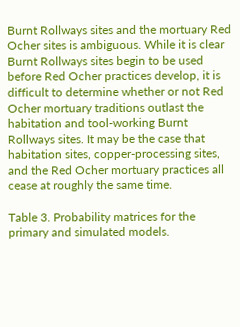Burnt Rollways sites and the mortuary Red Ocher sites is ambiguous. While it is clear Burnt Rollways sites begin to be used before Red Ocher practices develop, it is difficult to determine whether or not Red Ocher mortuary traditions outlast the habitation and tool-working Burnt Rollways sites. It may be the case that habitation sites, copper-processing sites, and the Red Ocher mortuary practices all cease at roughly the same time.

Table 3. Probability matrices for the primary and simulated models.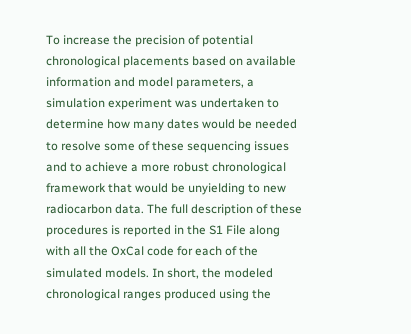To increase the precision of potential chronological placements based on available information and model parameters, a simulation experiment was undertaken to determine how many dates would be needed to resolve some of these sequencing issues and to achieve a more robust chronological framework that would be unyielding to new radiocarbon data. The full description of these procedures is reported in the S1 File along with all the OxCal code for each of the simulated models. In short, the modeled chronological ranges produced using the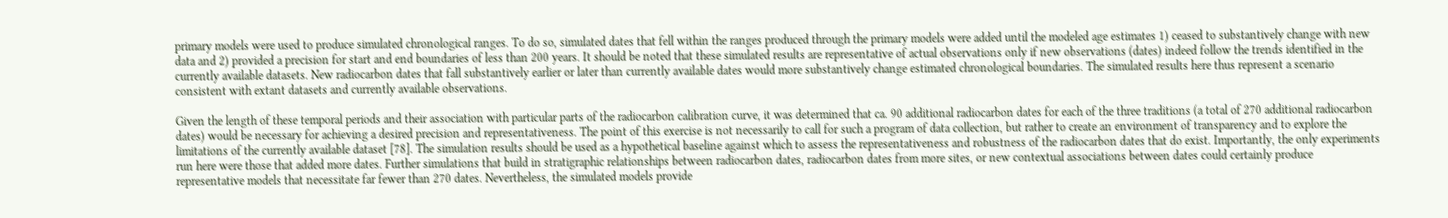primary models were used to produce simulated chronological ranges. To do so, simulated dates that fell within the ranges produced through the primary models were added until the modeled age estimates 1) ceased to substantively change with new data and 2) provided a precision for start and end boundaries of less than 200 years. It should be noted that these simulated results are representative of actual observations only if new observations (dates) indeed follow the trends identified in the currently available datasets. New radiocarbon dates that fall substantively earlier or later than currently available dates would more substantively change estimated chronological boundaries. The simulated results here thus represent a scenario consistent with extant datasets and currently available observations.

Given the length of these temporal periods and their association with particular parts of the radiocarbon calibration curve, it was determined that ca. 90 additional radiocarbon dates for each of the three traditions (a total of 270 additional radiocarbon dates) would be necessary for achieving a desired precision and representativeness. The point of this exercise is not necessarily to call for such a program of data collection, but rather to create an environment of transparency and to explore the limitations of the currently available dataset [78]. The simulation results should be used as a hypothetical baseline against which to assess the representativeness and robustness of the radiocarbon dates that do exist. Importantly, the only experiments run here were those that added more dates. Further simulations that build in stratigraphic relationships between radiocarbon dates, radiocarbon dates from more sites, or new contextual associations between dates could certainly produce representative models that necessitate far fewer than 270 dates. Nevertheless, the simulated models provide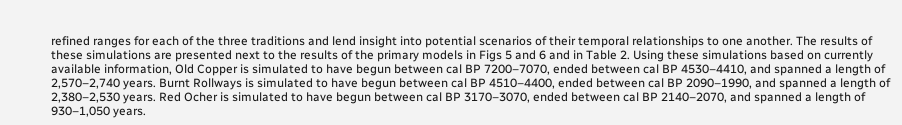refined ranges for each of the three traditions and lend insight into potential scenarios of their temporal relationships to one another. The results of these simulations are presented next to the results of the primary models in Figs 5 and 6 and in Table 2. Using these simulations based on currently available information, Old Copper is simulated to have begun between cal BP 7200–7070, ended between cal BP 4530–4410, and spanned a length of 2,570–2,740 years. Burnt Rollways is simulated to have begun between cal BP 4510–4400, ended between cal BP 2090–1990, and spanned a length of 2,380–2,530 years. Red Ocher is simulated to have begun between cal BP 3170–3070, ended between cal BP 2140–2070, and spanned a length of 930–1,050 years.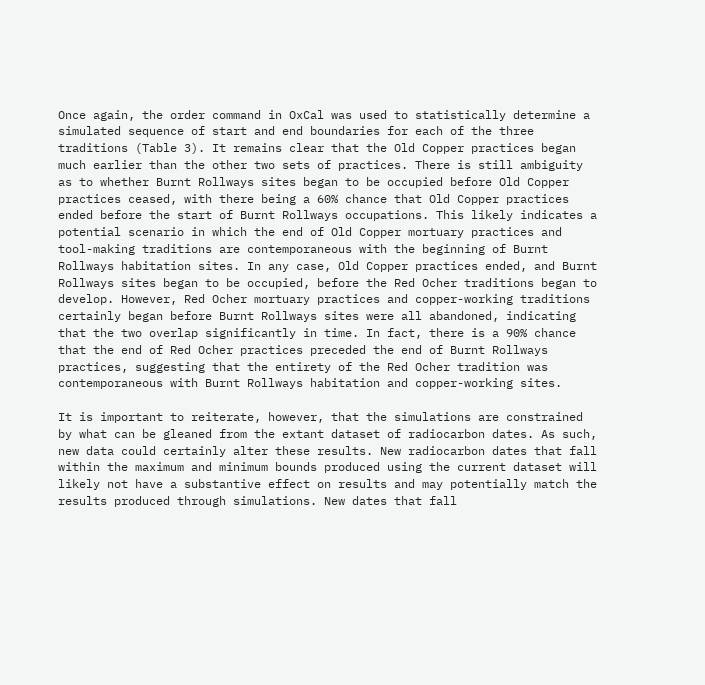Once again, the order command in OxCal was used to statistically determine a simulated sequence of start and end boundaries for each of the three traditions (Table 3). It remains clear that the Old Copper practices began much earlier than the other two sets of practices. There is still ambiguity as to whether Burnt Rollways sites began to be occupied before Old Copper practices ceased, with there being a 60% chance that Old Copper practices ended before the start of Burnt Rollways occupations. This likely indicates a potential scenario in which the end of Old Copper mortuary practices and tool-making traditions are contemporaneous with the beginning of Burnt Rollways habitation sites. In any case, Old Copper practices ended, and Burnt Rollways sites began to be occupied, before the Red Ocher traditions began to develop. However, Red Ocher mortuary practices and copper-working traditions certainly began before Burnt Rollways sites were all abandoned, indicating that the two overlap significantly in time. In fact, there is a 90% chance that the end of Red Ocher practices preceded the end of Burnt Rollways practices, suggesting that the entirety of the Red Ocher tradition was contemporaneous with Burnt Rollways habitation and copper-working sites.

It is important to reiterate, however, that the simulations are constrained by what can be gleaned from the extant dataset of radiocarbon dates. As such, new data could certainly alter these results. New radiocarbon dates that fall within the maximum and minimum bounds produced using the current dataset will likely not have a substantive effect on results and may potentially match the results produced through simulations. New dates that fall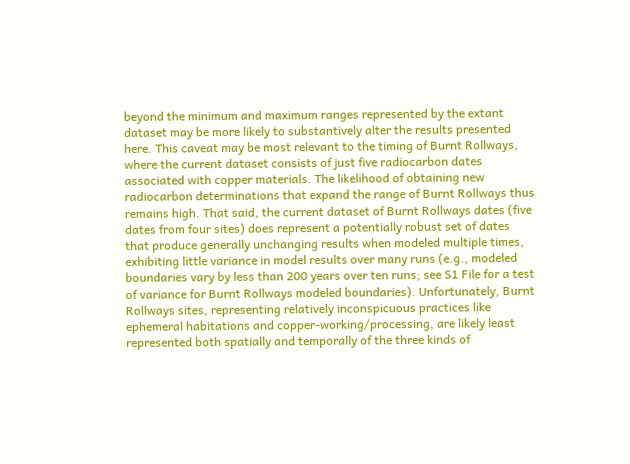beyond the minimum and maximum ranges represented by the extant dataset may be more likely to substantively alter the results presented here. This caveat may be most relevant to the timing of Burnt Rollways, where the current dataset consists of just five radiocarbon dates associated with copper materials. The likelihood of obtaining new radiocarbon determinations that expand the range of Burnt Rollways thus remains high. That said, the current dataset of Burnt Rollways dates (five dates from four sites) does represent a potentially robust set of dates that produce generally unchanging results when modeled multiple times, exhibiting little variance in model results over many runs (e.g., modeled boundaries vary by less than 200 years over ten runs; see S1 File for a test of variance for Burnt Rollways modeled boundaries). Unfortunately, Burnt Rollways sites, representing relatively inconspicuous practices like ephemeral habitations and copper-working/processing, are likely least represented both spatially and temporally of the three kinds of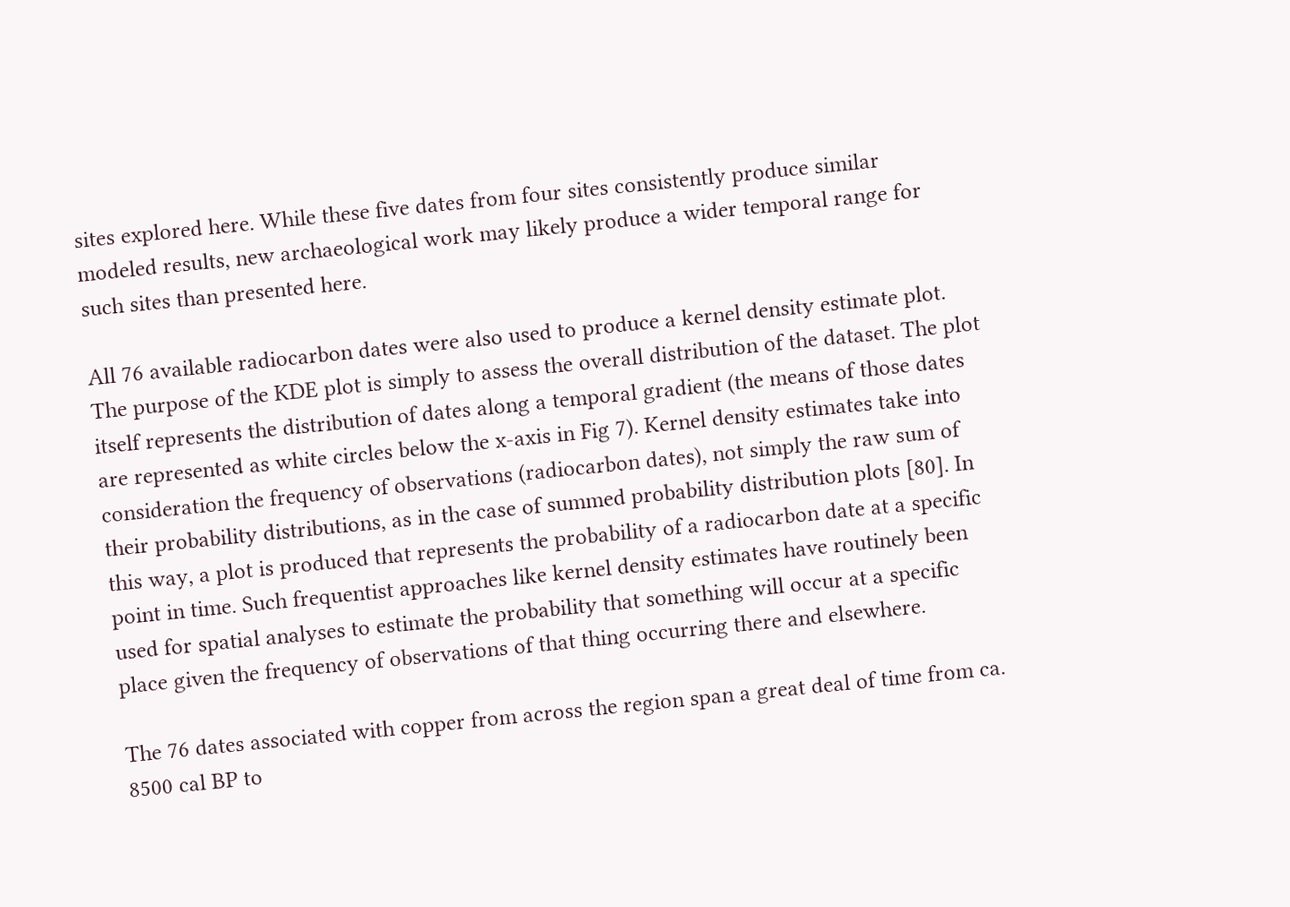sites explored here. While these five dates from four sites consistently produce similar modeled results, new archaeological work may likely produce a wider temporal range for such sites than presented here.

All 76 available radiocarbon dates were also used to produce a kernel density estimate plot. The purpose of the KDE plot is simply to assess the overall distribution of the dataset. The plot itself represents the distribution of dates along a temporal gradient (the means of those dates are represented as white circles below the x-axis in Fig 7). Kernel density estimates take into consideration the frequency of observations (radiocarbon dates), not simply the raw sum of their probability distributions, as in the case of summed probability distribution plots [80]. In this way, a plot is produced that represents the probability of a radiocarbon date at a specific point in time. Such frequentist approaches like kernel density estimates have routinely been used for spatial analyses to estimate the probability that something will occur at a specific place given the frequency of observations of that thing occurring there and elsewhere.

The 76 dates associated with copper from across the region span a great deal of time from ca. 8500 cal BP to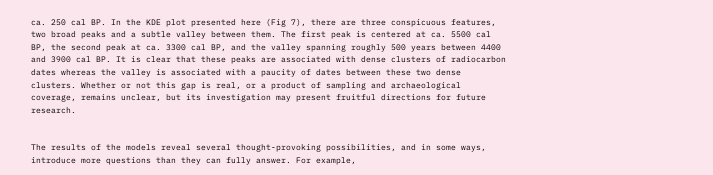ca. 250 cal BP. In the KDE plot presented here (Fig 7), there are three conspicuous features, two broad peaks and a subtle valley between them. The first peak is centered at ca. 5500 cal BP, the second peak at ca. 3300 cal BP, and the valley spanning roughly 500 years between 4400 and 3900 cal BP. It is clear that these peaks are associated with dense clusters of radiocarbon dates whereas the valley is associated with a paucity of dates between these two dense clusters. Whether or not this gap is real, or a product of sampling and archaeological coverage, remains unclear, but its investigation may present fruitful directions for future research.


The results of the models reveal several thought-provoking possibilities, and in some ways, introduce more questions than they can fully answer. For example,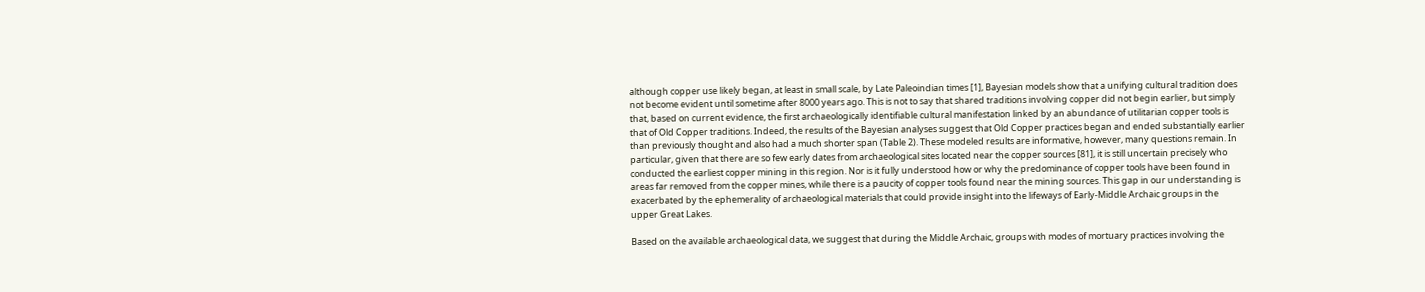although copper use likely began, at least in small scale, by Late Paleoindian times [1], Bayesian models show that a unifying cultural tradition does not become evident until sometime after 8000 years ago. This is not to say that shared traditions involving copper did not begin earlier, but simply that, based on current evidence, the first archaeologically identifiable cultural manifestation linked by an abundance of utilitarian copper tools is that of Old Copper traditions. Indeed, the results of the Bayesian analyses suggest that Old Copper practices began and ended substantially earlier than previously thought and also had a much shorter span (Table 2). These modeled results are informative, however, many questions remain. In particular, given that there are so few early dates from archaeological sites located near the copper sources [81], it is still uncertain precisely who conducted the earliest copper mining in this region. Nor is it fully understood how or why the predominance of copper tools have been found in areas far removed from the copper mines, while there is a paucity of copper tools found near the mining sources. This gap in our understanding is exacerbated by the ephemerality of archaeological materials that could provide insight into the lifeways of Early-Middle Archaic groups in the upper Great Lakes.

Based on the available archaeological data, we suggest that during the Middle Archaic, groups with modes of mortuary practices involving the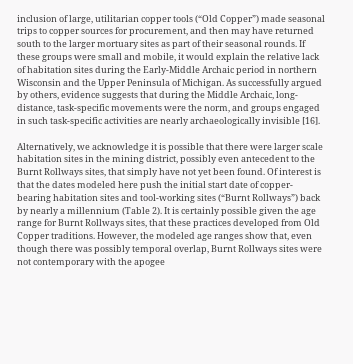inclusion of large, utilitarian copper tools (“Old Copper”) made seasonal trips to copper sources for procurement, and then may have returned south to the larger mortuary sites as part of their seasonal rounds. If these groups were small and mobile, it would explain the relative lack of habitation sites during the Early-Middle Archaic period in northern Wisconsin and the Upper Peninsula of Michigan. As successfully argued by others, evidence suggests that during the Middle Archaic, long-distance, task-specific movements were the norm, and groups engaged in such task-specific activities are nearly archaeologically invisible [16].

Alternatively, we acknowledge it is possible that there were larger scale habitation sites in the mining district, possibly even antecedent to the Burnt Rollways sites, that simply have not yet been found. Of interest is that the dates modeled here push the initial start date of copper-bearing habitation sites and tool-working sites (“Burnt Rollways”) back by nearly a millennium (Table 2). It is certainly possible given the age range for Burnt Rollways sites, that these practices developed from Old Copper traditions. However, the modeled age ranges show that, even though there was possibly temporal overlap, Burnt Rollways sites were not contemporary with the apogee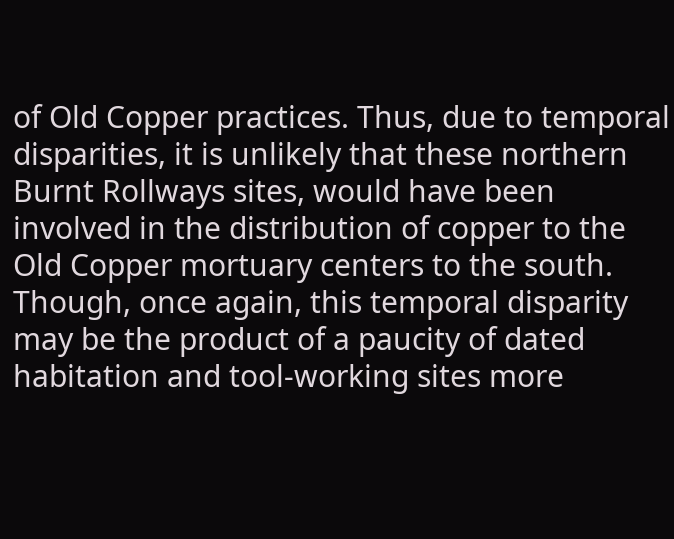of Old Copper practices. Thus, due to temporal disparities, it is unlikely that these northern Burnt Rollways sites, would have been involved in the distribution of copper to the Old Copper mortuary centers to the south. Though, once again, this temporal disparity may be the product of a paucity of dated habitation and tool-working sites more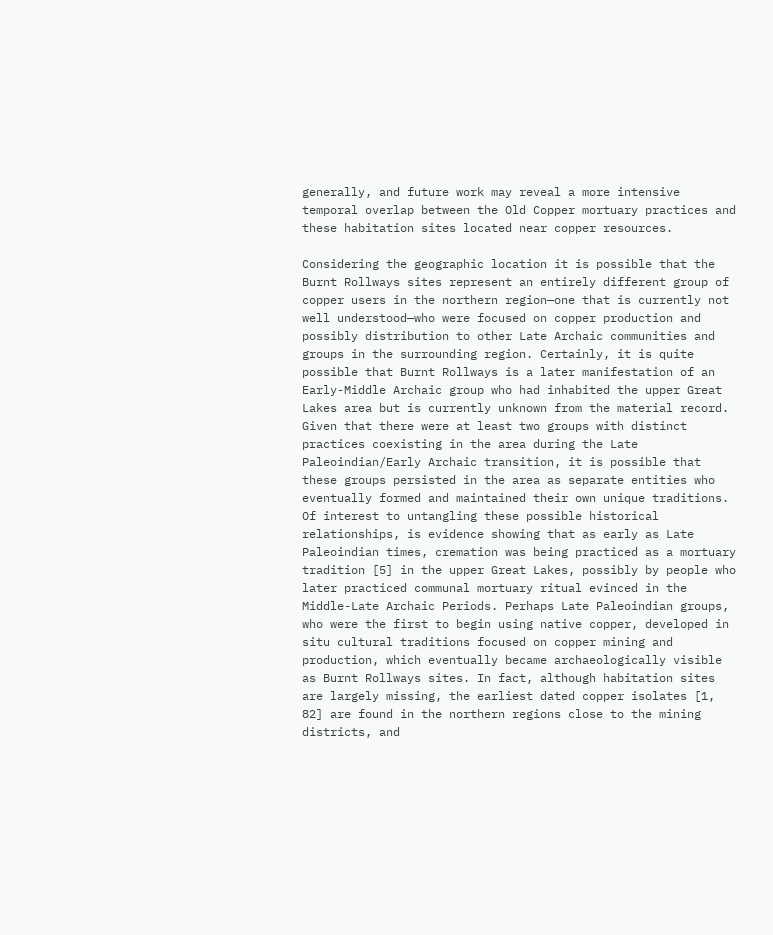generally, and future work may reveal a more intensive temporal overlap between the Old Copper mortuary practices and these habitation sites located near copper resources.

Considering the geographic location it is possible that the Burnt Rollways sites represent an entirely different group of copper users in the northern region—one that is currently not well understood—who were focused on copper production and possibly distribution to other Late Archaic communities and groups in the surrounding region. Certainly, it is quite possible that Burnt Rollways is a later manifestation of an Early-Middle Archaic group who had inhabited the upper Great Lakes area but is currently unknown from the material record. Given that there were at least two groups with distinct practices coexisting in the area during the Late Paleoindian/Early Archaic transition, it is possible that these groups persisted in the area as separate entities who eventually formed and maintained their own unique traditions. Of interest to untangling these possible historical relationships, is evidence showing that as early as Late Paleoindian times, cremation was being practiced as a mortuary tradition [5] in the upper Great Lakes, possibly by people who later practiced communal mortuary ritual evinced in the Middle-Late Archaic Periods. Perhaps Late Paleoindian groups, who were the first to begin using native copper, developed in situ cultural traditions focused on copper mining and production, which eventually became archaeologically visible as Burnt Rollways sites. In fact, although habitation sites are largely missing, the earliest dated copper isolates [1, 82] are found in the northern regions close to the mining districts, and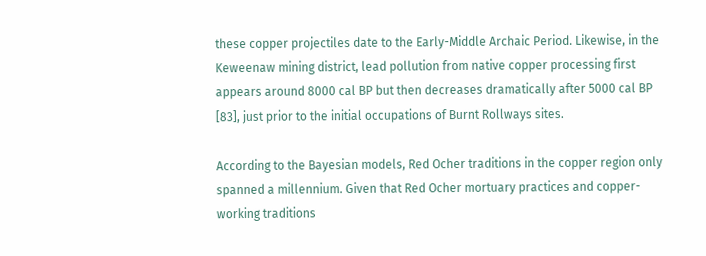these copper projectiles date to the Early-Middle Archaic Period. Likewise, in the Keweenaw mining district, lead pollution from native copper processing first appears around 8000 cal BP but then decreases dramatically after 5000 cal BP [83], just prior to the initial occupations of Burnt Rollways sites.

According to the Bayesian models, Red Ocher traditions in the copper region only spanned a millennium. Given that Red Ocher mortuary practices and copper-working traditions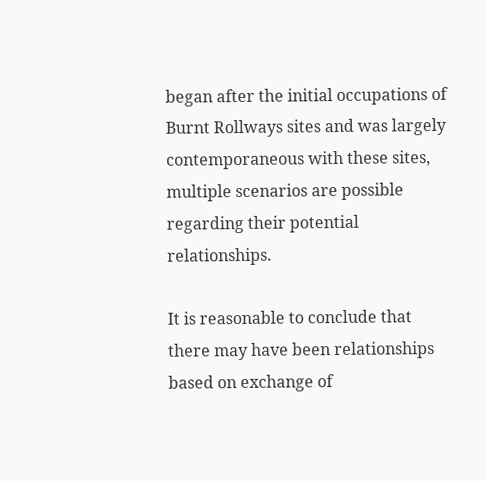began after the initial occupations of Burnt Rollways sites and was largely contemporaneous with these sites, multiple scenarios are possible regarding their potential relationships.

It is reasonable to conclude that there may have been relationships based on exchange of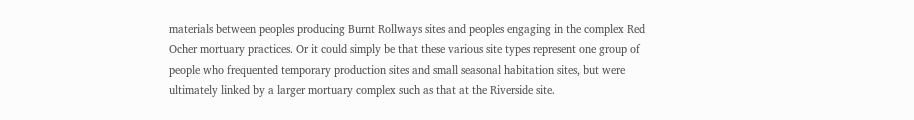materials between peoples producing Burnt Rollways sites and peoples engaging in the complex Red Ocher mortuary practices. Or it could simply be that these various site types represent one group of people who frequented temporary production sites and small seasonal habitation sites, but were ultimately linked by a larger mortuary complex such as that at the Riverside site.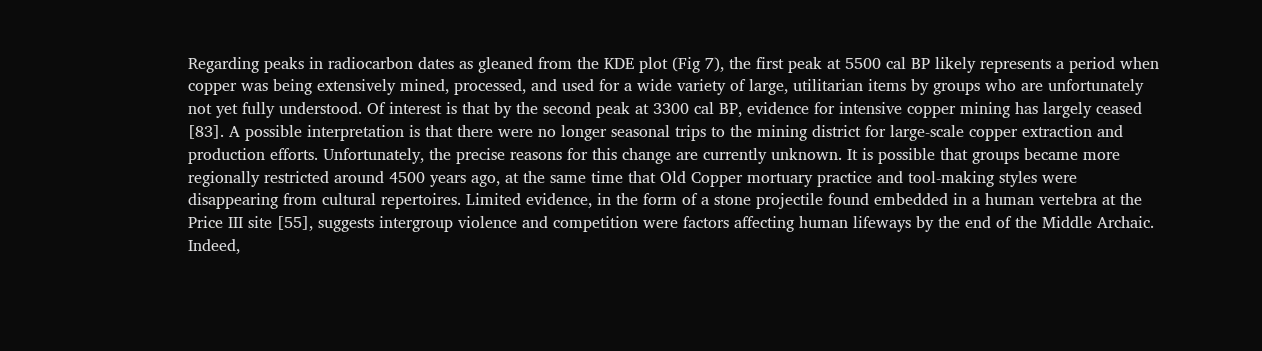Regarding peaks in radiocarbon dates as gleaned from the KDE plot (Fig 7), the first peak at 5500 cal BP likely represents a period when copper was being extensively mined, processed, and used for a wide variety of large, utilitarian items by groups who are unfortunately not yet fully understood. Of interest is that by the second peak at 3300 cal BP, evidence for intensive copper mining has largely ceased [83]. A possible interpretation is that there were no longer seasonal trips to the mining district for large-scale copper extraction and production efforts. Unfortunately, the precise reasons for this change are currently unknown. It is possible that groups became more regionally restricted around 4500 years ago, at the same time that Old Copper mortuary practice and tool-making styles were disappearing from cultural repertoires. Limited evidence, in the form of a stone projectile found embedded in a human vertebra at the Price III site [55], suggests intergroup violence and competition were factors affecting human lifeways by the end of the Middle Archaic. Indeed,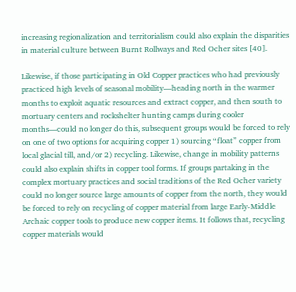increasing regionalization and territorialism could also explain the disparities in material culture between Burnt Rollways and Red Ocher sites [40].

Likewise, if those participating in Old Copper practices who had previously practiced high levels of seasonal mobility—heading north in the warmer months to exploit aquatic resources and extract copper, and then south to mortuary centers and rockshelter hunting camps during cooler months—could no longer do this, subsequent groups would be forced to rely on one of two options for acquiring copper 1) sourcing “float” copper from local glacial till, and/or 2) recycling. Likewise, change in mobility patterns could also explain shifts in copper tool forms. If groups partaking in the complex mortuary practices and social traditions of the Red Ocher variety could no longer source large amounts of copper from the north, they would be forced to rely on recycling of copper material from large Early-Middle Archaic copper tools to produce new copper items. It follows that, recycling copper materials would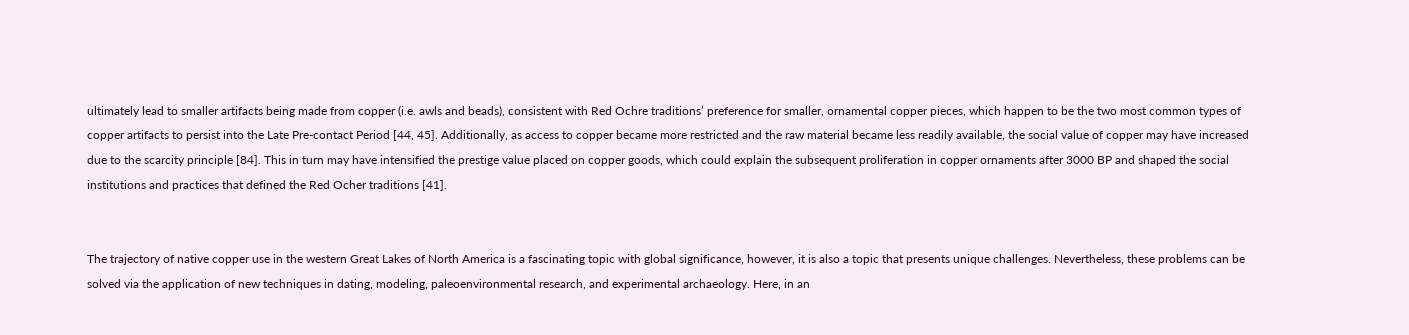ultimately lead to smaller artifacts being made from copper (i.e. awls and beads), consistent with Red Ochre traditions’ preference for smaller, ornamental copper pieces, which happen to be the two most common types of copper artifacts to persist into the Late Pre-contact Period [44, 45]. Additionally, as access to copper became more restricted and the raw material became less readily available, the social value of copper may have increased due to the scarcity principle [84]. This in turn may have intensified the prestige value placed on copper goods, which could explain the subsequent proliferation in copper ornaments after 3000 BP and shaped the social institutions and practices that defined the Red Ocher traditions [41].


The trajectory of native copper use in the western Great Lakes of North America is a fascinating topic with global significance, however, it is also a topic that presents unique challenges. Nevertheless, these problems can be solved via the application of new techniques in dating, modeling, paleoenvironmental research, and experimental archaeology. Here, in an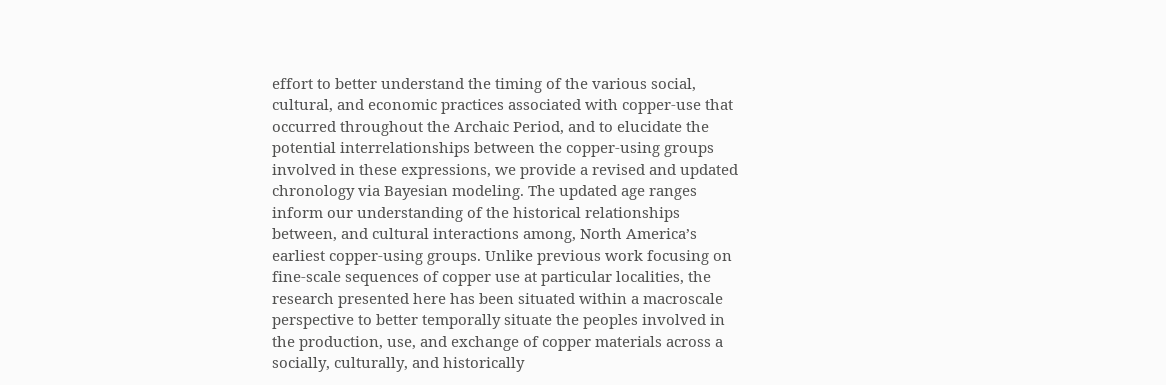effort to better understand the timing of the various social, cultural, and economic practices associated with copper-use that occurred throughout the Archaic Period, and to elucidate the potential interrelationships between the copper-using groups involved in these expressions, we provide a revised and updated chronology via Bayesian modeling. The updated age ranges inform our understanding of the historical relationships between, and cultural interactions among, North America’s earliest copper-using groups. Unlike previous work focusing on fine-scale sequences of copper use at particular localities, the research presented here has been situated within a macroscale perspective to better temporally situate the peoples involved in the production, use, and exchange of copper materials across a socially, culturally, and historically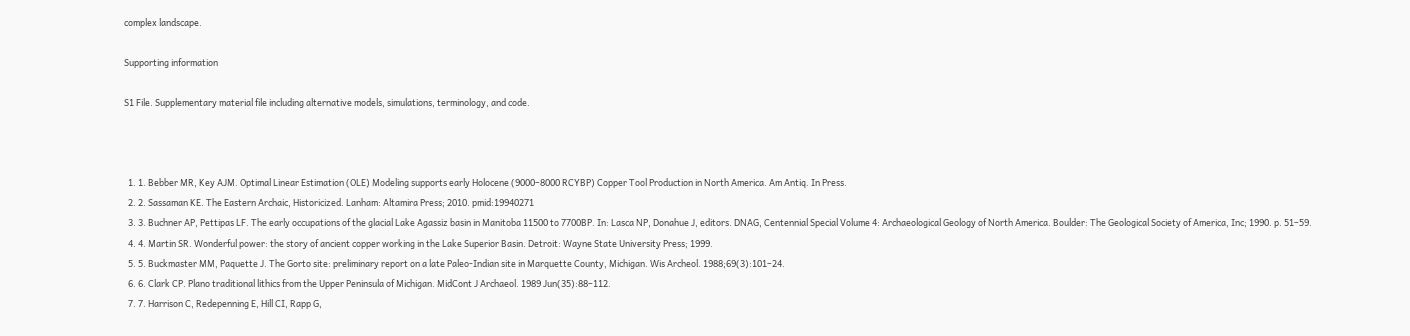complex landscape.

Supporting information

S1 File. Supplementary material file including alternative models, simulations, terminology, and code.



  1. 1. Bebber MR, Key AJM. Optimal Linear Estimation (OLE) Modeling supports early Holocene (9000–8000 RCYBP) Copper Tool Production in North America. Am Antiq. In Press.
  2. 2. Sassaman KE. The Eastern Archaic, Historicized. Lanham: Altamira Press; 2010. pmid:19940271
  3. 3. Buchner AP, Pettipas LF. The early occupations of the glacial Lake Agassiz basin in Manitoba 11500 to 7700BP. In: Lasca NP, Donahue J, editors. DNAG, Centennial Special Volume 4: Archaeological Geology of North America. Boulder: The Geological Society of America, Inc; 1990. p. 51–59.
  4. 4. Martin SR. Wonderful power: the story of ancient copper working in the Lake Superior Basin. Detroit: Wayne State University Press; 1999.
  5. 5. Buckmaster MM, Paquette J. The Gorto site: preliminary report on a late Paleo-Indian site in Marquette County, Michigan. Wis Archeol. 1988;69(3):101–24.
  6. 6. Clark CP. Plano traditional lithics from the Upper Peninsula of Michigan. MidCont J Archaeol. 1989 Jun(35):88–112.
  7. 7. Harrison C, Redepenning E, Hill CI, Rapp G,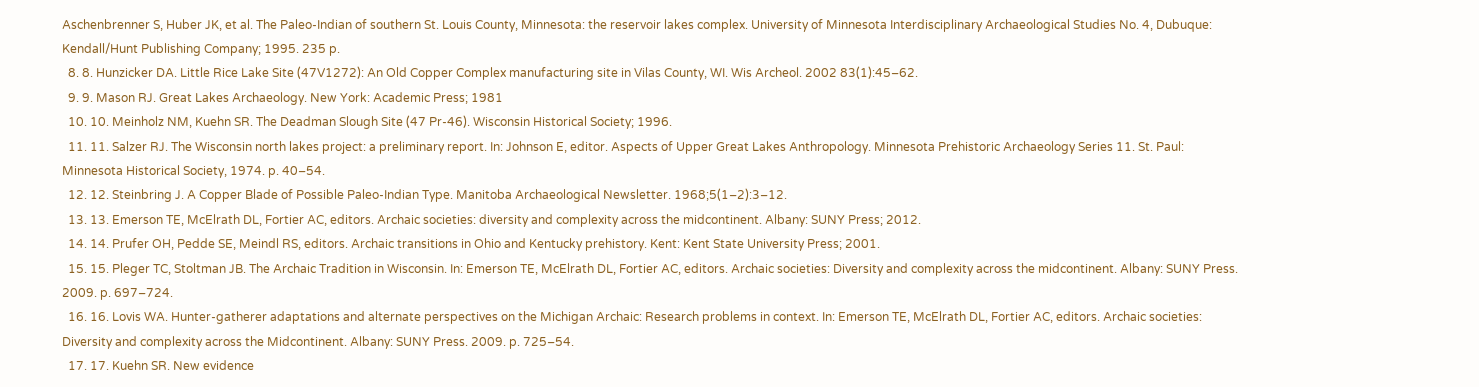Aschenbrenner S, Huber JK, et al. The Paleo-Indian of southern St. Louis County, Minnesota: the reservoir lakes complex. University of Minnesota Interdisciplinary Archaeological Studies No. 4, Dubuque: Kendall/Hunt Publishing Company; 1995. 235 p.
  8. 8. Hunzicker DA. Little Rice Lake Site (47V1272): An Old Copper Complex manufacturing site in Vilas County, WI. Wis Archeol. 2002 83(1):45–62.
  9. 9. Mason RJ. Great Lakes Archaeology. New York: Academic Press; 1981
  10. 10. Meinholz NM, Kuehn SR. The Deadman Slough Site (47 Pr-46). Wisconsin Historical Society; 1996.
  11. 11. Salzer RJ. The Wisconsin north lakes project: a preliminary report. In: Johnson E, editor. Aspects of Upper Great Lakes Anthropology. Minnesota Prehistoric Archaeology Series 11. St. Paul: Minnesota Historical Society, 1974. p. 40–54.
  12. 12. Steinbring J. A Copper Blade of Possible Paleo-Indian Type. Manitoba Archaeological Newsletter. 1968;5(1–2):3–12.
  13. 13. Emerson TE, McElrath DL, Fortier AC, editors. Archaic societies: diversity and complexity across the midcontinent. Albany: SUNY Press; 2012.
  14. 14. Prufer OH, Pedde SE, Meindl RS, editors. Archaic transitions in Ohio and Kentucky prehistory. Kent: Kent State University Press; 2001.
  15. 15. Pleger TC, Stoltman JB. The Archaic Tradition in Wisconsin. In: Emerson TE, McElrath DL, Fortier AC, editors. Archaic societies: Diversity and complexity across the midcontinent. Albany: SUNY Press. 2009. p. 697–724.
  16. 16. Lovis WA. Hunter-gatherer adaptations and alternate perspectives on the Michigan Archaic: Research problems in context. In: Emerson TE, McElrath DL, Fortier AC, editors. Archaic societies: Diversity and complexity across the Midcontinent. Albany: SUNY Press. 2009. p. 725–54.
  17. 17. Kuehn SR. New evidence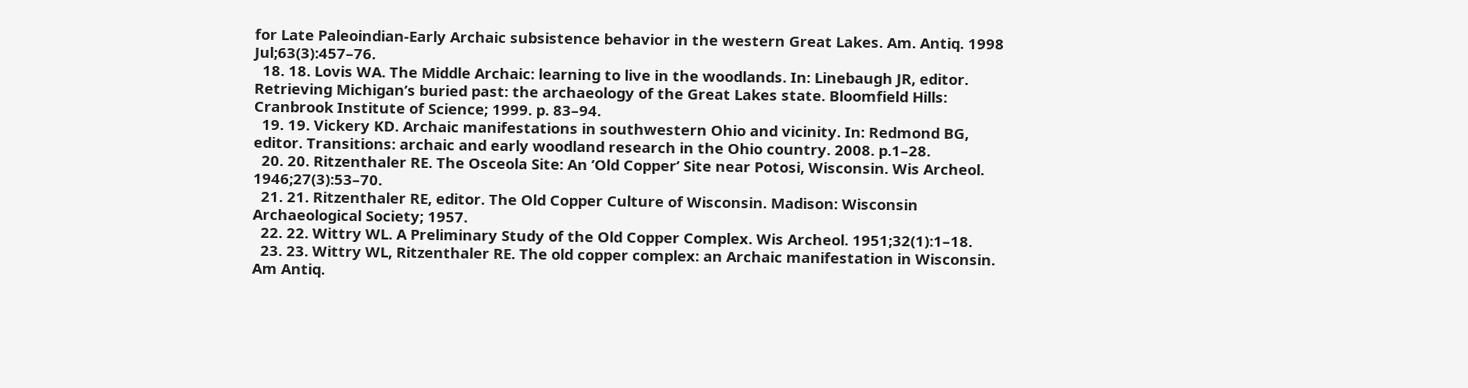for Late Paleoindian-Early Archaic subsistence behavior in the western Great Lakes. Am. Antiq. 1998 Jul;63(3):457–76.
  18. 18. Lovis WA. The Middle Archaic: learning to live in the woodlands. In: Linebaugh JR, editor. Retrieving Michigan’s buried past: the archaeology of the Great Lakes state. Bloomfield Hills: Cranbrook Institute of Science; 1999. p. 83–94.
  19. 19. Vickery KD. Archaic manifestations in southwestern Ohio and vicinity. In: Redmond BG, editor. Transitions: archaic and early woodland research in the Ohio country. 2008. p.1–28.
  20. 20. Ritzenthaler RE. The Osceola Site: An ’Old Copper’ Site near Potosi, Wisconsin. Wis Archeol. 1946;27(3):53–70.
  21. 21. Ritzenthaler RE, editor. The Old Copper Culture of Wisconsin. Madison: Wisconsin Archaeological Society; 1957.
  22. 22. Wittry WL. A Preliminary Study of the Old Copper Complex. Wis Archeol. 1951;32(1):1–18.
  23. 23. Wittry WL, Ritzenthaler RE. The old copper complex: an Archaic manifestation in Wisconsin. Am Antiq.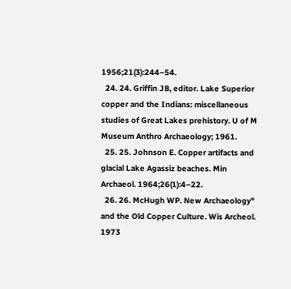1956;21(3):244–54.
  24. 24. Griffin JB, editor. Lake Superior copper and the Indians: miscellaneous studies of Great Lakes prehistory. U of M Museum Anthro Archaeology; 1961.
  25. 25. Johnson E. Copper artifacts and glacial Lake Agassiz beaches. Min Archaeol. 1964;26(1):4–22.
  26. 26. McHugh WP. New Archaeology" and the Old Copper Culture. Wis Archeol. 1973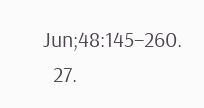Jun;48:145–260.
  27.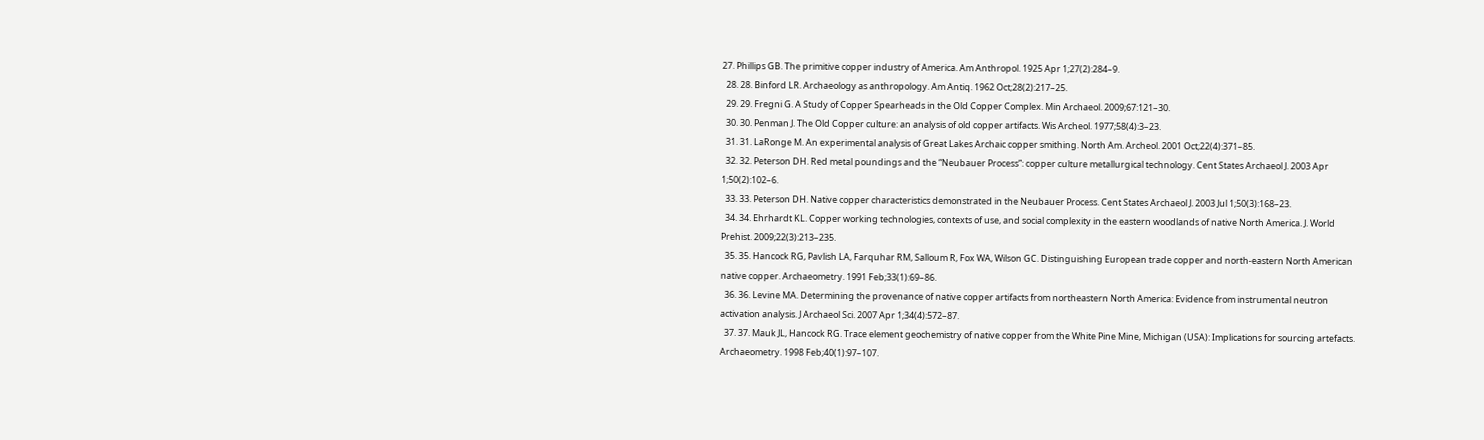27. Phillips GB. The primitive copper industry of America. Am Anthropol. 1925 Apr 1;27(2):284–9.
  28. 28. Binford LR. Archaeology as anthropology. Am Antiq. 1962 Oct;28(2):217–25.
  29. 29. Fregni G. A Study of Copper Spearheads in the Old Copper Complex. Min Archaeol. 2009;67:121–30.
  30. 30. Penman J. The Old Copper culture: an analysis of old copper artifacts. Wis Archeol. 1977;58(4):3–23.
  31. 31. LaRonge M. An experimental analysis of Great Lakes Archaic copper smithing. North Am. Archeol. 2001 Oct;22(4):371–85.
  32. 32. Peterson DH. Red metal poundings and the “Neubauer Process”: copper culture metallurgical technology. Cent States Archaeol J. 2003 Apr 1;50(2):102–6.
  33. 33. Peterson DH. Native copper characteristics demonstrated in the Neubauer Process. Cent States Archaeol J. 2003 Jul 1;50(3):168–23.
  34. 34. Ehrhardt KL. Copper working technologies, contexts of use, and social complexity in the eastern woodlands of native North America. J. World Prehist. 2009;22(3):213–235.
  35. 35. Hancock RG, Pavlish LA, Farquhar RM, Salloum R, Fox WA, Wilson GC. Distinguishing European trade copper and north‐eastern North American native copper. Archaeometry. 1991 Feb;33(1):69–86.
  36. 36. Levine MA. Determining the provenance of native copper artifacts from northeastern North America: Evidence from instrumental neutron activation analysis. J Archaeol Sci. 2007 Apr 1;34(4):572–87.
  37. 37. Mauk JL, Hancock RG. Trace element geochemistry of native copper from the White Pine Mine, Michigan (USA): Implications for sourcing artefacts. Archaeometry. 1998 Feb;40(1):97–107.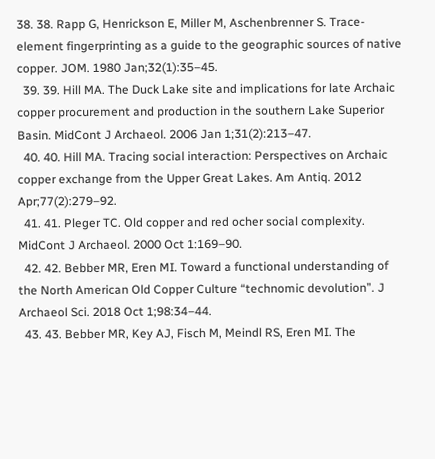38. 38. Rapp G, Henrickson E, Miller M, Aschenbrenner S. Trace-element fingerprinting as a guide to the geographic sources of native copper. JOM. 1980 Jan;32(1):35–45.
  39. 39. Hill MA. The Duck Lake site and implications for late Archaic copper procurement and production in the southern Lake Superior Basin. MidCont J Archaeol. 2006 Jan 1;31(2):213–47.
  40. 40. Hill MA. Tracing social interaction: Perspectives on Archaic copper exchange from the Upper Great Lakes. Am Antiq. 2012 Apr;77(2):279–92.
  41. 41. Pleger TC. Old copper and red ocher social complexity. MidCont J Archaeol. 2000 Oct 1:169–90.
  42. 42. Bebber MR, Eren MI. Toward a functional understanding of the North American Old Copper Culture “technomic devolution”. J Archaeol Sci. 2018 Oct 1;98:34–44.
  43. 43. Bebber MR, Key AJ, Fisch M, Meindl RS, Eren MI. The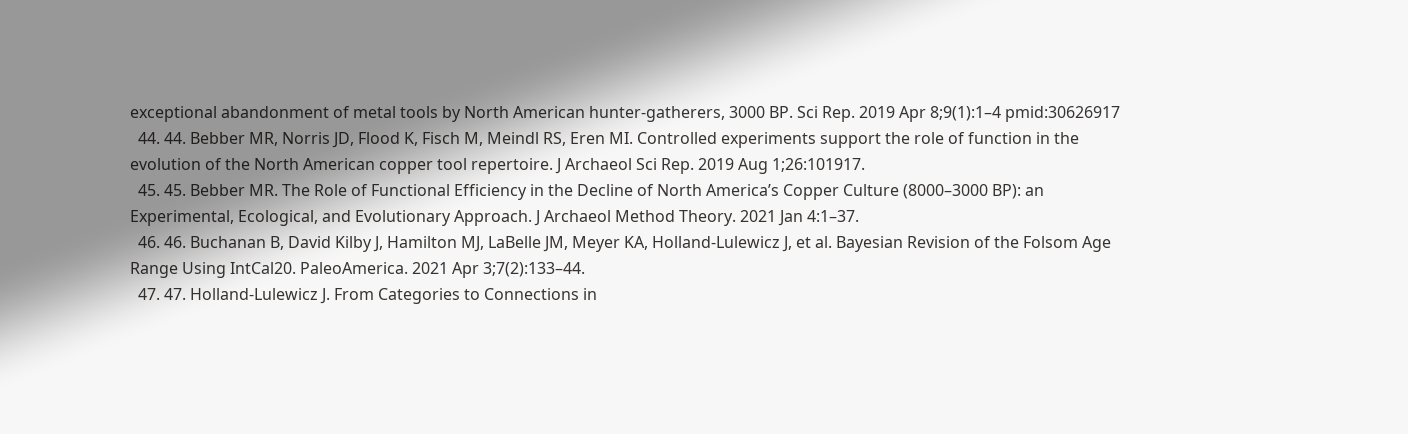exceptional abandonment of metal tools by North American hunter-gatherers, 3000 BP. Sci Rep. 2019 Apr 8;9(1):1–4 pmid:30626917
  44. 44. Bebber MR, Norris JD, Flood K, Fisch M, Meindl RS, Eren MI. Controlled experiments support the role of function in the evolution of the North American copper tool repertoire. J Archaeol Sci Rep. 2019 Aug 1;26:101917.
  45. 45. Bebber MR. The Role of Functional Efficiency in the Decline of North America’s Copper Culture (8000–3000 BP): an Experimental, Ecological, and Evolutionary Approach. J Archaeol Method Theory. 2021 Jan 4:1–37.
  46. 46. Buchanan B, David Kilby J, Hamilton MJ, LaBelle JM, Meyer KA, Holland-Lulewicz J, et al. Bayesian Revision of the Folsom Age Range Using IntCal20. PaleoAmerica. 2021 Apr 3;7(2):133–44.
  47. 47. Holland-Lulewicz J. From Categories to Connections in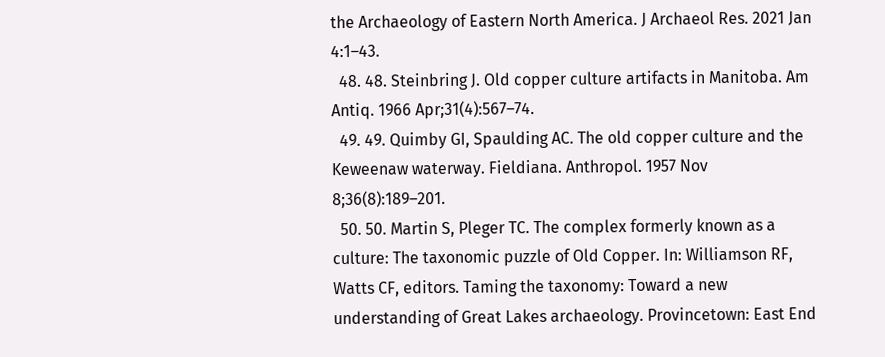the Archaeology of Eastern North America. J Archaeol Res. 2021 Jan 4:1–43.
  48. 48. Steinbring J. Old copper culture artifacts in Manitoba. Am Antiq. 1966 Apr;31(4):567–74.
  49. 49. Quimby GI, Spaulding AC. The old copper culture and the Keweenaw waterway. Fieldiana. Anthropol. 1957 Nov 8;36(8):189–201.
  50. 50. Martin S, Pleger TC. The complex formerly known as a culture: The taxonomic puzzle of Old Copper. In: Williamson RF, Watts CF, editors. Taming the taxonomy: Toward a new understanding of Great Lakes archaeology. Provincetown: East End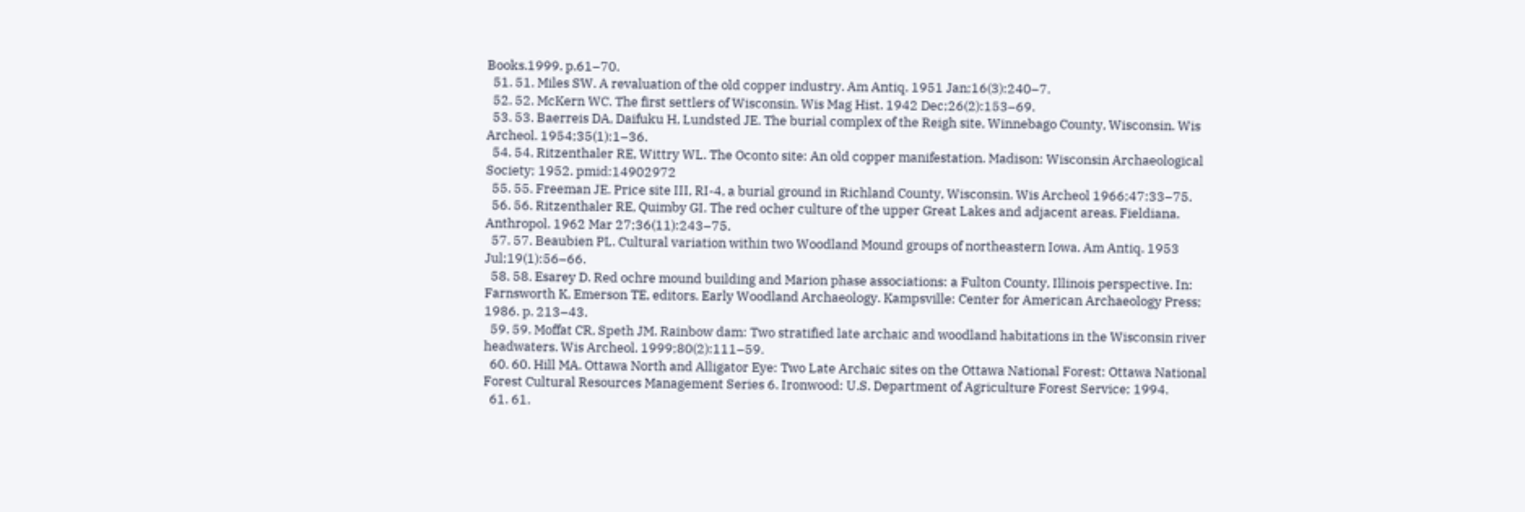Books.1999. p.61–70.
  51. 51. Miles SW. A revaluation of the old copper industry. Am Antiq. 1951 Jan;16(3):240–7.
  52. 52. McKern WC. The first settlers of Wisconsin. Wis Mag Hist. 1942 Dec;26(2):153–69.
  53. 53. Baerreis DA, Daifuku H, Lundsted JE. The burial complex of the Reigh site, Winnebago County, Wisconsin. Wis Archeol. 1954;35(1):1–36.
  54. 54. Ritzenthaler RE, Wittry WL. The Oconto site: An old copper manifestation. Madison: Wisconsin Archaeological Society; 1952. pmid:14902972
  55. 55. Freeman JE. Price site III, RI-4, a burial ground in Richland County, Wisconsin. Wis Archeol 1966;47:33–75.
  56. 56. Ritzenthaler RE, Quimby GI. The red ocher culture of the upper Great Lakes and adjacent areas. Fieldiana. Anthropol. 1962 Mar 27;36(11):243–75.
  57. 57. Beaubien PL. Cultural variation within two Woodland Mound groups of northeastern Iowa. Am Antiq. 1953 Jul;19(1):56–66.
  58. 58. Esarey D. Red ochre mound building and Marion phase associations: a Fulton County, Illinois perspective. In: Farnsworth K, Emerson TE, editors. Early Woodland Archaeology. Kampsville: Center for American Archaeology Press; 1986. p. 213–43.
  59. 59. Moffat CR, Speth JM. Rainbow dam: Two stratified late archaic and woodland habitations in the Wisconsin river headwaters. Wis Archeol. 1999;80(2):111–59.
  60. 60. Hill MA. Ottawa North and Alligator Eye: Two Late Archaic sites on the Ottawa National Forest: Ottawa National Forest Cultural Resources Management Series 6. Ironwood: U.S. Department of Agriculture Forest Service; 1994.
  61. 61.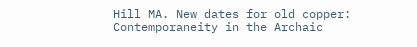Hill MA. New dates for old copper: Contemporaneity in the Archaic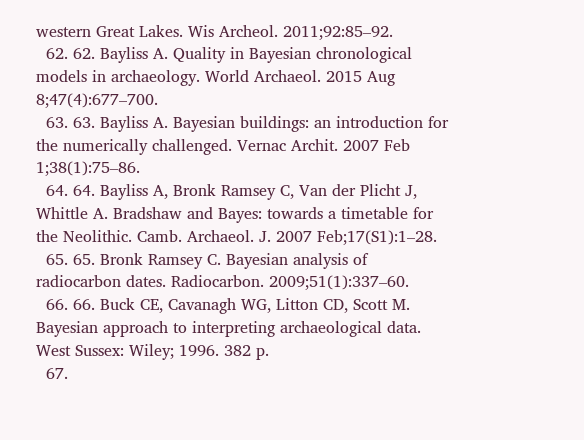western Great Lakes. Wis Archeol. 2011;92:85–92.
  62. 62. Bayliss A. Quality in Bayesian chronological models in archaeology. World Archaeol. 2015 Aug 8;47(4):677–700.
  63. 63. Bayliss A. Bayesian buildings: an introduction for the numerically challenged. Vernac Archit. 2007 Feb 1;38(1):75–86.
  64. 64. Bayliss A, Bronk Ramsey C, Van der Plicht J, Whittle A. Bradshaw and Bayes: towards a timetable for the Neolithic. Camb. Archaeol. J. 2007 Feb;17(S1):1–28.
  65. 65. Bronk Ramsey C. Bayesian analysis of radiocarbon dates. Radiocarbon. 2009;51(1):337–60.
  66. 66. Buck CE, Cavanagh WG, Litton CD, Scott M. Bayesian approach to interpreting archaeological data. West Sussex: Wiley; 1996. 382 p.
  67.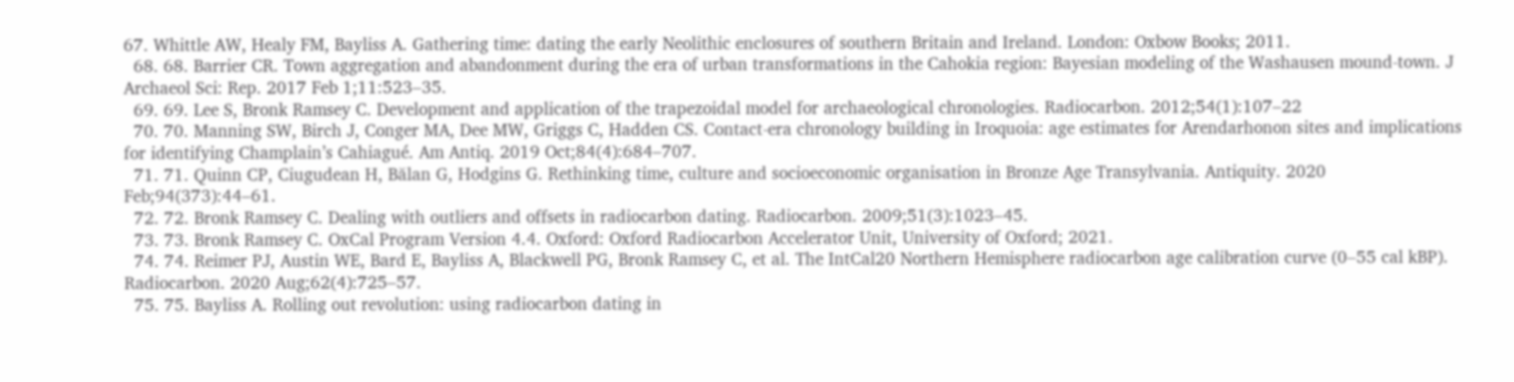67. Whittle AW, Healy FM, Bayliss A. Gathering time: dating the early Neolithic enclosures of southern Britain and Ireland. London: Oxbow Books; 2011.
  68. 68. Barrier CR. Town aggregation and abandonment during the era of urban transformations in the Cahokia region: Bayesian modeling of the Washausen mound-town. J Archaeol Sci: Rep. 2017 Feb 1;11:523–35.
  69. 69. Lee S, Bronk Ramsey C. Development and application of the trapezoidal model for archaeological chronologies. Radiocarbon. 2012;54(1):107–22
  70. 70. Manning SW, Birch J, Conger MA, Dee MW, Griggs C, Hadden CS. Contact-era chronology building in Iroquoia: age estimates for Arendarhonon sites and implications for identifying Champlain’s Cahiagué. Am Antiq. 2019 Oct;84(4):684–707.
  71. 71. Quinn CP, Ciugudean H, Bălan G, Hodgins G. Rethinking time, culture and socioeconomic organisation in Bronze Age Transylvania. Antiquity. 2020 Feb;94(373):44–61.
  72. 72. Bronk Ramsey C. Dealing with outliers and offsets in radiocarbon dating. Radiocarbon. 2009;51(3):1023–45.
  73. 73. Bronk Ramsey C. OxCal Program Version 4.4. Oxford: Oxford Radiocarbon Accelerator Unit, University of Oxford; 2021.
  74. 74. Reimer PJ, Austin WE, Bard E, Bayliss A, Blackwell PG, Bronk Ramsey C, et al. The IntCal20 Northern Hemisphere radiocarbon age calibration curve (0–55 cal kBP). Radiocarbon. 2020 Aug;62(4):725–57.
  75. 75. Bayliss A. Rolling out revolution: using radiocarbon dating in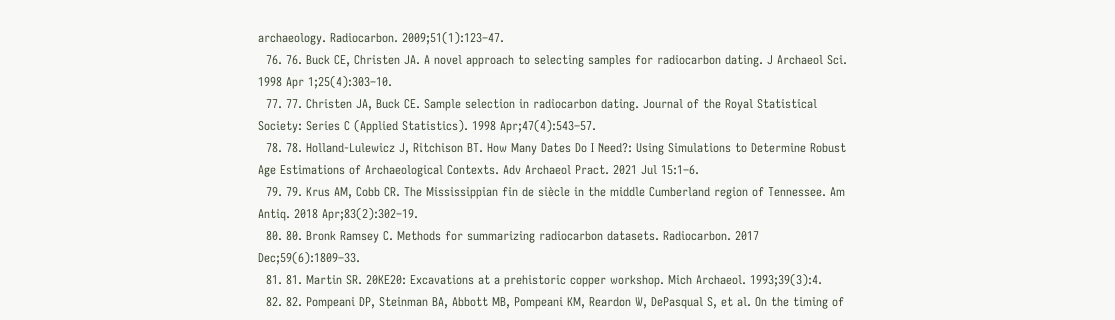archaeology. Radiocarbon. 2009;51(1):123–47.
  76. 76. Buck CE, Christen JA. A novel approach to selecting samples for radiocarbon dating. J Archaeol Sci. 1998 Apr 1;25(4):303–10.
  77. 77. Christen JA, Buck CE. Sample selection in radiocarbon dating. Journal of the Royal Statistical Society: Series C (Applied Statistics). 1998 Apr;47(4):543–57.
  78. 78. Holland-Lulewicz J, Ritchison BT. How Many Dates Do I Need?: Using Simulations to Determine Robust Age Estimations of Archaeological Contexts. Adv Archaeol Pract. 2021 Jul 15:1–6.
  79. 79. Krus AM, Cobb CR. The Mississippian fin de siècle in the middle Cumberland region of Tennessee. Am Antiq. 2018 Apr;83(2):302–19.
  80. 80. Bronk Ramsey C. Methods for summarizing radiocarbon datasets. Radiocarbon. 2017 Dec;59(6):1809–33.
  81. 81. Martin SR. 20KE20: Excavations at a prehistoric copper workshop. Mich Archaeol. 1993;39(3):4.
  82. 82. Pompeani DP, Steinman BA, Abbott MB, Pompeani KM, Reardon W, DePasqual S, et al. On the timing of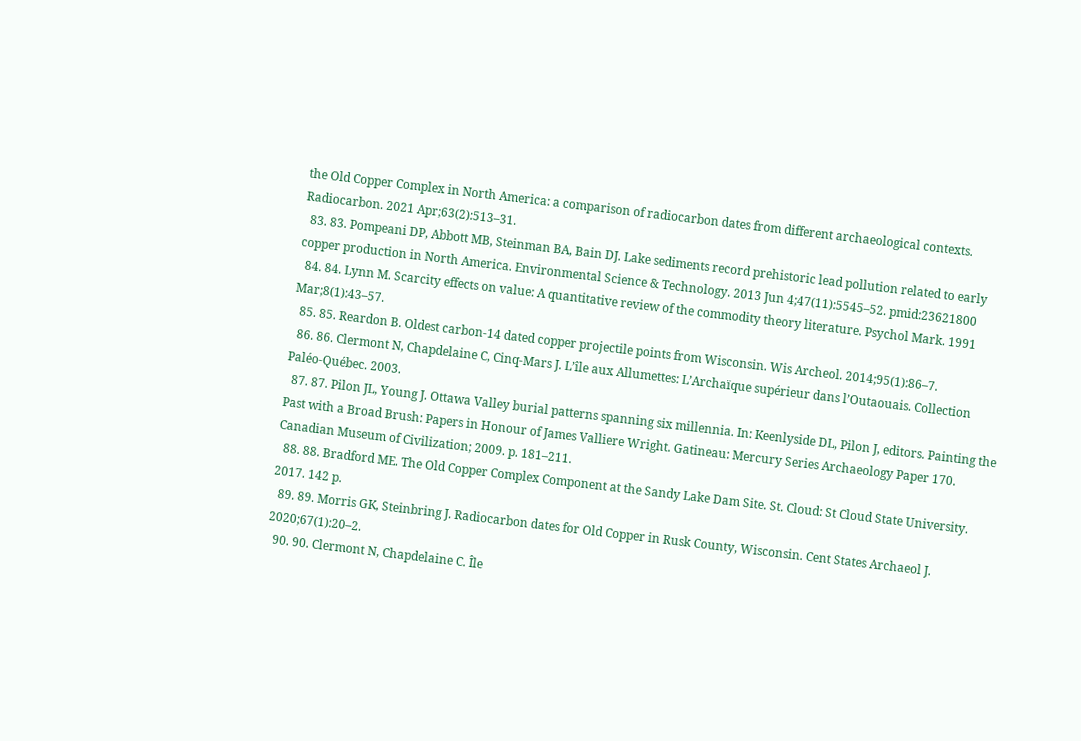the Old Copper Complex in North America: a comparison of radiocarbon dates from different archaeological contexts. Radiocarbon. 2021 Apr;63(2):513–31.
  83. 83. Pompeani DP, Abbott MB, Steinman BA, Bain DJ. Lake sediments record prehistoric lead pollution related to early copper production in North America. Environmental Science & Technology. 2013 Jun 4;47(11):5545–52. pmid:23621800
  84. 84. Lynn M. Scarcity effects on value: A quantitative review of the commodity theory literature. Psychol Mark. 1991 Mar;8(1):43–57.
  85. 85. Reardon B. Oldest carbon-14 dated copper projectile points from Wisconsin. Wis Archeol. 2014;95(1):86–7.
  86. 86. Clermont N, Chapdelaine C, Cinq-Mars J. L’île aux Allumettes: L’Archaïque supérieur dans l’Outaouais. Collection Paléo-Québec. 2003.
  87. 87. Pilon JL, Young J. Ottawa Valley burial patterns spanning six millennia. In: Keenlyside DL, Pilon J, editors. Painting the Past with a Broad Brush: Papers in Honour of James Valliere Wright. Gatineau: Mercury Series Archaeology Paper 170. Canadian Museum of Civilization; 2009. p. 181–211.
  88. 88. Bradford ME. The Old Copper Complex Component at the Sandy Lake Dam Site. St. Cloud: St Cloud State University. 2017. 142 p.
  89. 89. Morris GK, Steinbring J. Radiocarbon dates for Old Copper in Rusk County, Wisconsin. Cent States Archaeol J. 2020;67(1):20–2.
  90. 90. Clermont N, Chapdelaine C. Île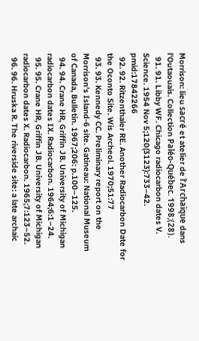Morrison: lieu sacré et atelier de l’Archaïque dans l’Outaouais. Collection Paléo-Québec. 1998;(28).
  91. 91. Libby WF. Chicago radiocarbon dates V. Science. 1954 Nov 5;120(3123):733–42. pmid:17842266
  92. 92. Ritzenthaler RE. Another Radiocarbon Date for the Oconto Site. Wis Archeol. 1970;51:77
  93. 93. Kennedy CC. Preliminary report on the Morrison’s Island-6 site. Gatineau: National Museum of Canada, Bulletin. 1967;206: p.100–125.
  94. 94. Crane HR, Griffin JB. University of Michigan radiocarbon dates IX. Radiocarbon. 1964;6:1–24.
  95. 95. Crane HR, Griffin JB. University of Michigan radiocarbon dates X. Radiocarbon. 1965;7:123–52.
  96. 96. Hruska R. The riverside site: a late archaic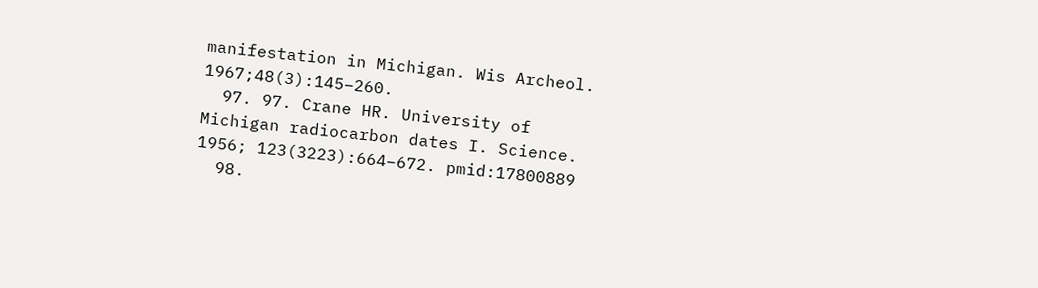manifestation in Michigan. Wis Archeol. 1967;48(3):145–260.
  97. 97. Crane HR. University of Michigan radiocarbon dates I. Science. 1956; 123(3223):664–672. pmid:17800889
  98.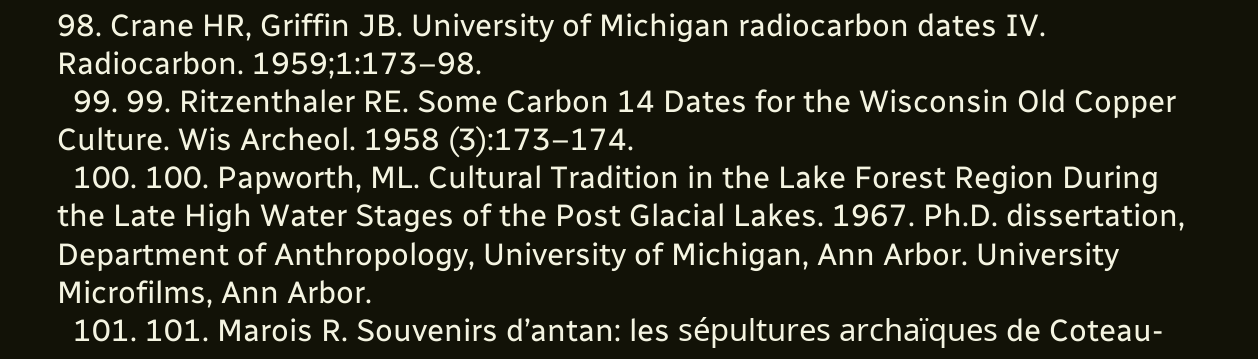98. Crane HR, Griffin JB. University of Michigan radiocarbon dates IV. Radiocarbon. 1959;1:173–98.
  99. 99. Ritzenthaler RE. Some Carbon 14 Dates for the Wisconsin Old Copper Culture. Wis Archeol. 1958 (3):173–174.
  100. 100. Papworth, ML. Cultural Tradition in the Lake Forest Region During the Late High Water Stages of the Post Glacial Lakes. 1967. Ph.D. dissertation, Department of Anthropology, University of Michigan, Ann Arbor. University Microfilms, Ann Arbor.
  101. 101. Marois R. Souvenirs d’antan: les sépultures archaïques de Coteau-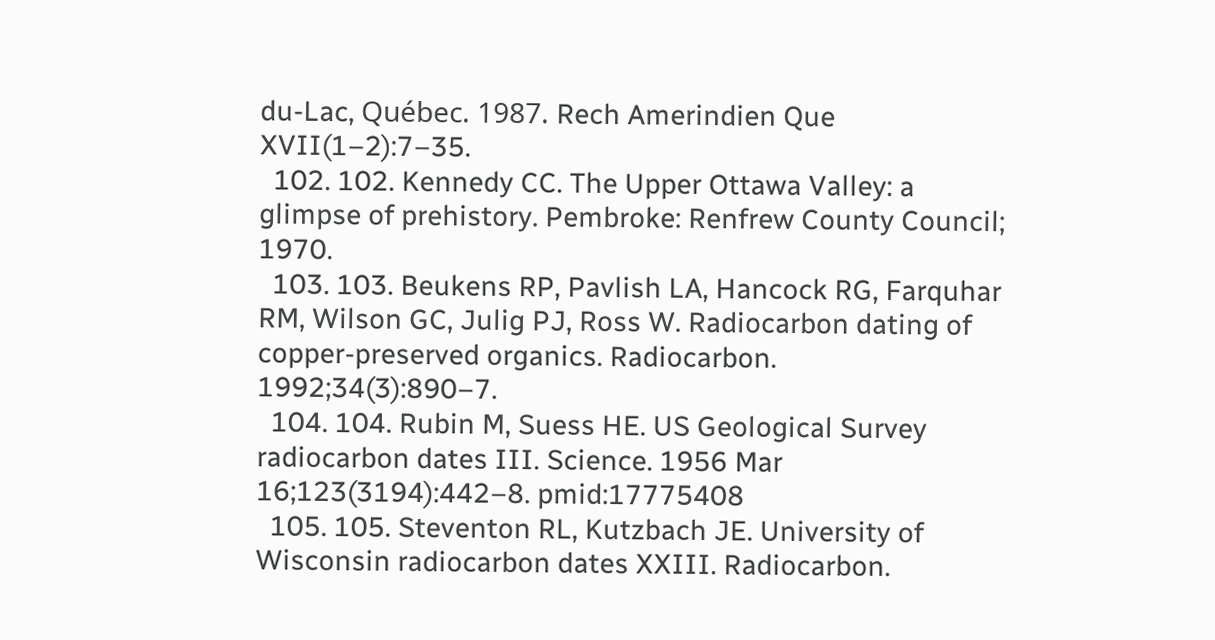du-Lac, Québec. 1987. Rech Amerindien Que XVII(1–2):7–35.
  102. 102. Kennedy CC. The Upper Ottawa Valley: a glimpse of prehistory. Pembroke: Renfrew County Council; 1970.
  103. 103. Beukens RP, Pavlish LA, Hancock RG, Farquhar RM, Wilson GC, Julig PJ, Ross W. Radiocarbon dating of copper-preserved organics. Radiocarbon. 1992;34(3):890–7.
  104. 104. Rubin M, Suess HE. US Geological Survey radiocarbon dates III. Science. 1956 Mar 16;123(3194):442–8. pmid:17775408
  105. 105. Steventon RL, Kutzbach JE. University of Wisconsin radiocarbon dates XXIII. Radiocarbon.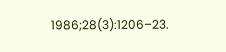1986;28(3):1206–23.